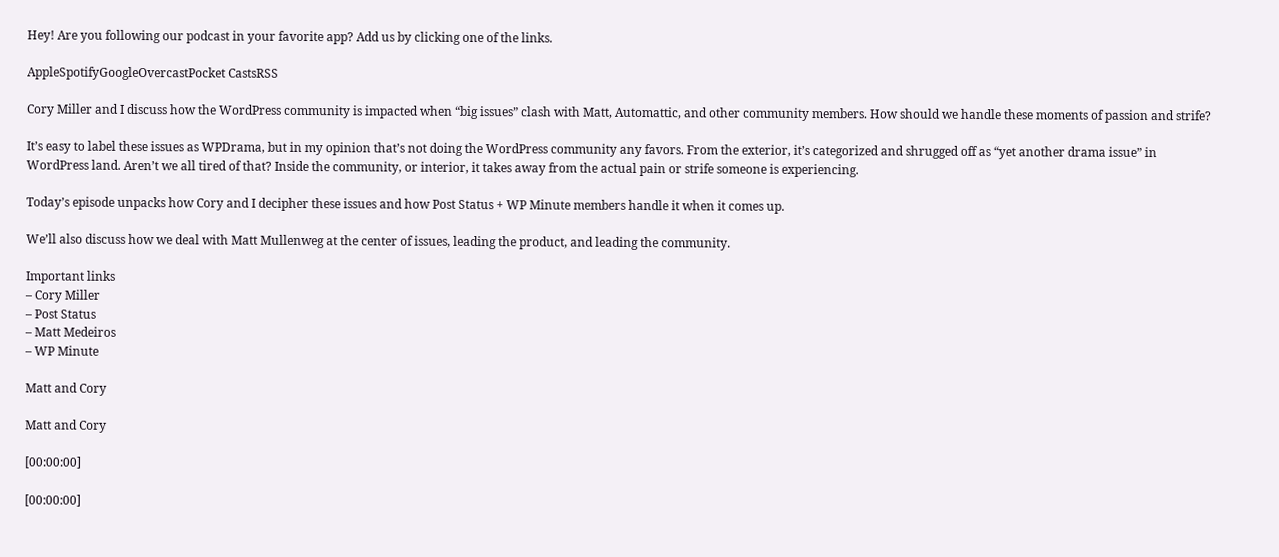Hey! Are you following our podcast in your favorite app? Add us by clicking one of the links.

AppleSpotifyGoogleOvercastPocket CastsRSS

Cory Miller and I discuss how the WordPress community is impacted when “big issues” clash with Matt, Automattic, and other community members. How should we handle these moments of passion and strife?

It’s easy to label these issues as WPDrama, but in my opinion that’s not doing the WordPress community any favors. From the exterior, it’s categorized and shrugged off as “yet another drama issue” in WordPress land. Aren’t we all tired of that? Inside the community, or interior, it takes away from the actual pain or strife someone is experiencing.

Today’s episode unpacks how Cory and I decipher these issues and how Post Status + WP Minute members handle it when it comes up.

We’ll also discuss how we deal with Matt Mullenweg at the center of issues, leading the product, and leading the community.

Important links
– Cory Miller
– Post Status
– Matt Medeiros
– WP Minute

Matt and Cory

Matt and Cory

[00:00:00]

[00:00:00]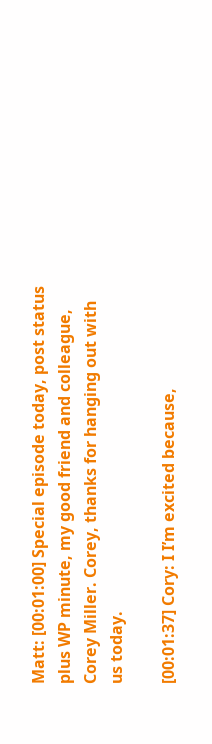Matt: [00:01:00] Special episode today, post status plus WP minute, my good friend and colleague, Corey Miller. Corey, thanks for hanging out with us today.

[00:01:37] Cory: I I’m excited because,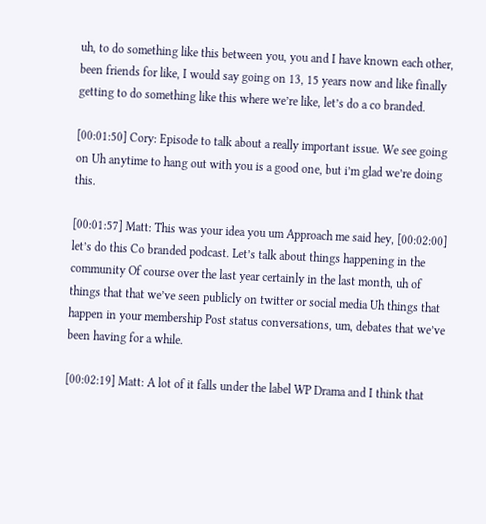uh, to do something like this between you, you and I have known each other, been friends for like, I would say going on 13, 15 years now and like finally getting to do something like this where we’re like, let’s do a co branded.

[00:01:50] Cory: Episode to talk about a really important issue. We see going on Uh anytime to hang out with you is a good one, but i’m glad we’re doing this.

[00:01:57] Matt: This was your idea you um Approach me said hey, [00:02:00] let’s do this Co branded podcast. Let’s talk about things happening in the community Of course over the last year certainly in the last month, uh of things that that we’ve seen publicly on twitter or social media Uh things that happen in your membership Post status conversations, um, debates that we’ve been having for a while.

[00:02:19] Matt: A lot of it falls under the label WP Drama and I think that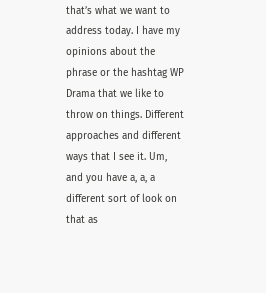that’s what we want to address today. I have my opinions about the phrase or the hashtag WP Drama that we like to throw on things. Different approaches and different ways that I see it. Um, and you have a, a, a different sort of look on that as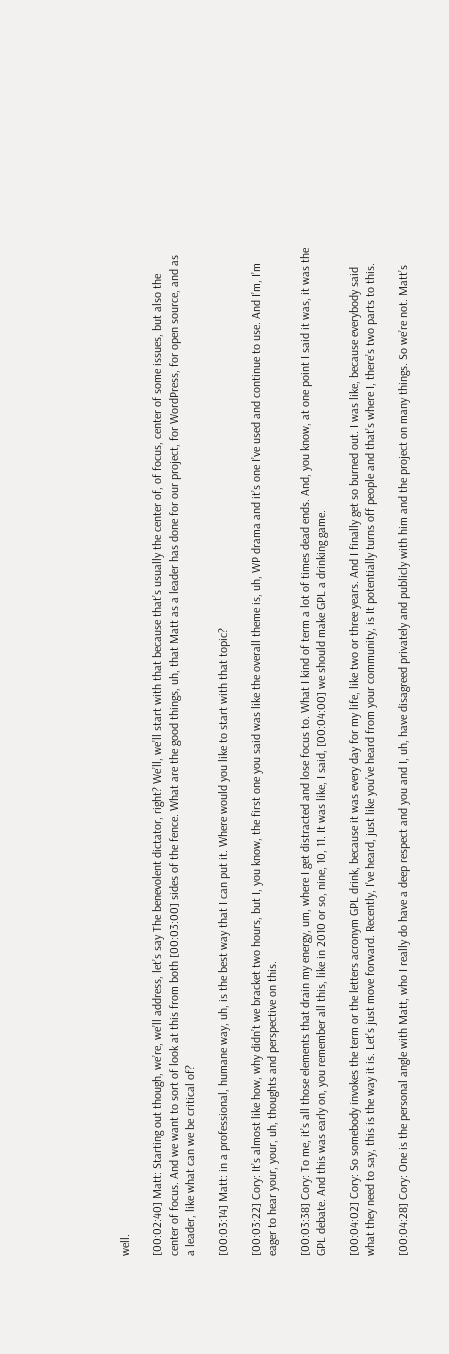well.

[00:02:40] Matt: Starting out though, we’re, we’ll address, let’s say The benevolent dictator, right? We’ll, we’ll start with that because that’s usually the center of, of focus, center of some issues, but also the center of focus. And we want to sort of look at this from both [00:03:00] sides of the fence. What are the good things, uh, that Matt as a leader has done for our project, for WordPress, for open source, and as a leader, like what can we be critical of?

[00:03:14] Matt: in a professional, humane way, uh, is the best way that I can put it. Where would you like to start with that topic?

[00:03:22] Cory: It’s almost like how, why didn’t we bracket two hours, but I, you know, the first one you said was like the overall theme is, uh, WP drama and it’s one I’ve used and continue to use. And I’m, I’m eager to hear your, your, uh, thoughts and perspective on this.

[00:03:38] Cory: To me, it’s all those elements that drain my energy, um, where I get distracted and lose focus to. What I kind of term a lot of times dead ends. And, you know, at one point I said it was, it was the GPL debate. And this was early on, you remember all this, like in 2010 or so, nine, 10, 11. It was like, I said, [00:04:00] we should make GPL a drinking game.

[00:04:02] Cory: So somebody invokes the term or the letters acronym GPL drink, because it was every day for my life, like two or three years. And I finally get so burned out. I was like, because everybody said what they need to say, this is the way it is. Let’s just move forward. Recently, I’ve heard, just like you’ve heard from your community, is It potentially turns off people and that’s where I, there’s two parts to this.

[00:04:28] Cory: One is the personal angle with Matt, who I really do have a deep respect and you and I, uh, have disagreed privately and publicly with him and the project on many things. So we’re not. Matt’s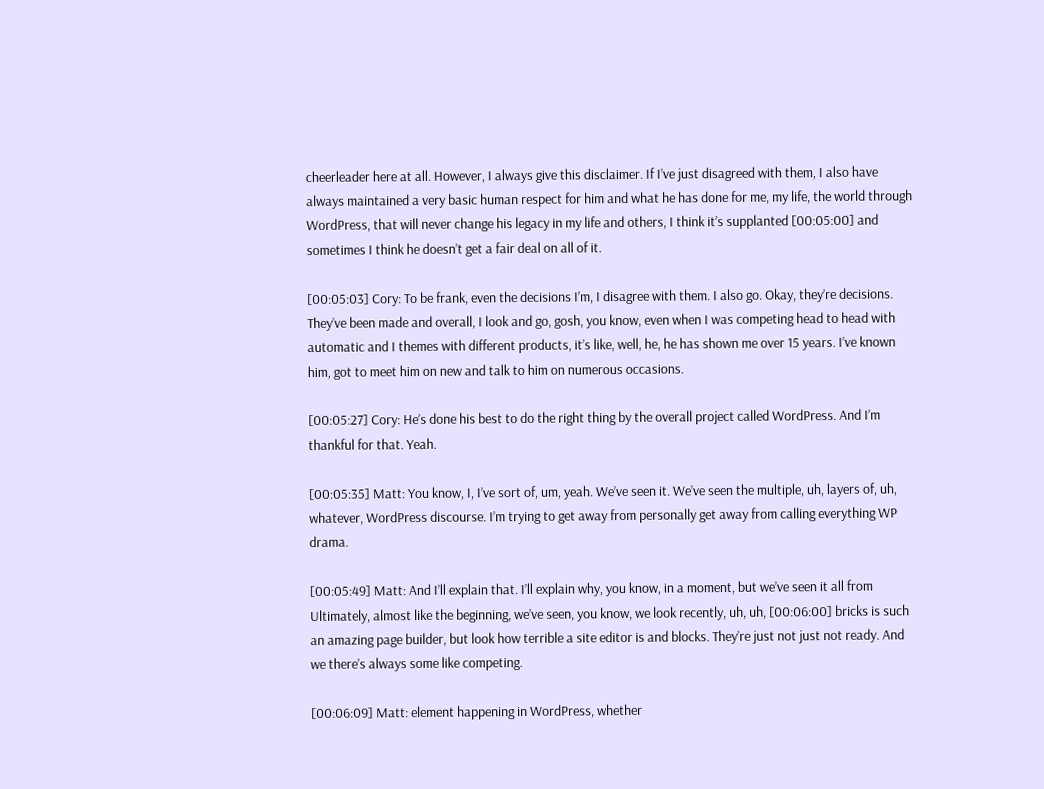cheerleader here at all. However, I always give this disclaimer. If I’ve just disagreed with them, I also have always maintained a very basic human respect for him and what he has done for me, my life, the world through WordPress, that will never change his legacy in my life and others, I think it’s supplanted [00:05:00] and sometimes I think he doesn’t get a fair deal on all of it.

[00:05:03] Cory: To be frank, even the decisions I’m, I disagree with them. I also go. Okay, they’re decisions. They’ve been made and overall, I look and go, gosh, you know, even when I was competing head to head with automatic and I themes with different products, it’s like, well, he, he has shown me over 15 years. I’ve known him, got to meet him on new and talk to him on numerous occasions.

[00:05:27] Cory: He’s done his best to do the right thing by the overall project called WordPress. And I’m thankful for that. Yeah.

[00:05:35] Matt: You know, I, I’ve sort of, um, yeah. We’ve seen it. We’ve seen the multiple, uh, layers of, uh, whatever, WordPress discourse. I’m trying to get away from personally get away from calling everything WP drama.

[00:05:49] Matt: And I’ll explain that. I’ll explain why, you know, in a moment, but we’ve seen it all from Ultimately, almost like the beginning, we’ve seen, you know, we look recently, uh, uh, [00:06:00] bricks is such an amazing page builder, but look how terrible a site editor is and blocks. They’re just not just not ready. And we there’s always some like competing.

[00:06:09] Matt: element happening in WordPress, whether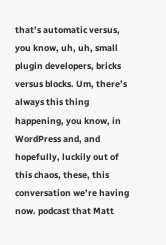that’s automatic versus, you know, uh, uh, small plugin developers, bricks versus blocks. Um, there’s always this thing happening, you know, in WordPress and, and hopefully, luckily out of this chaos, these, this conversation we’re having now. podcast that Matt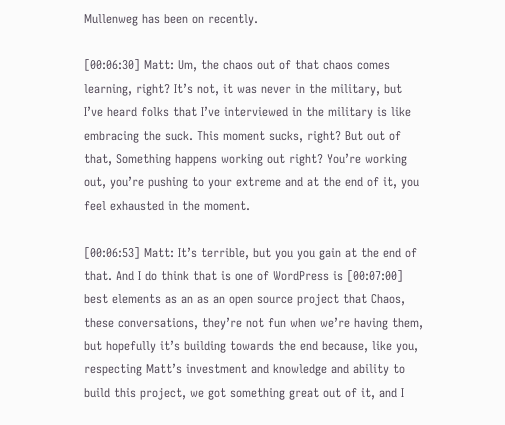Mullenweg has been on recently.

[00:06:30] Matt: Um, the chaos out of that chaos comes learning, right? It’s not, it was never in the military, but I’ve heard folks that I’ve interviewed in the military is like embracing the suck. This moment sucks, right? But out of that, Something happens working out right? You’re working out, you’re pushing to your extreme and at the end of it, you feel exhausted in the moment.

[00:06:53] Matt: It’s terrible, but you you gain at the end of that. And I do think that is one of WordPress is [00:07:00] best elements as an as an open source project that Chaos, these conversations, they’re not fun when we’re having them, but hopefully it’s building towards the end because, like you, respecting Matt’s investment and knowledge and ability to build this project, we got something great out of it, and I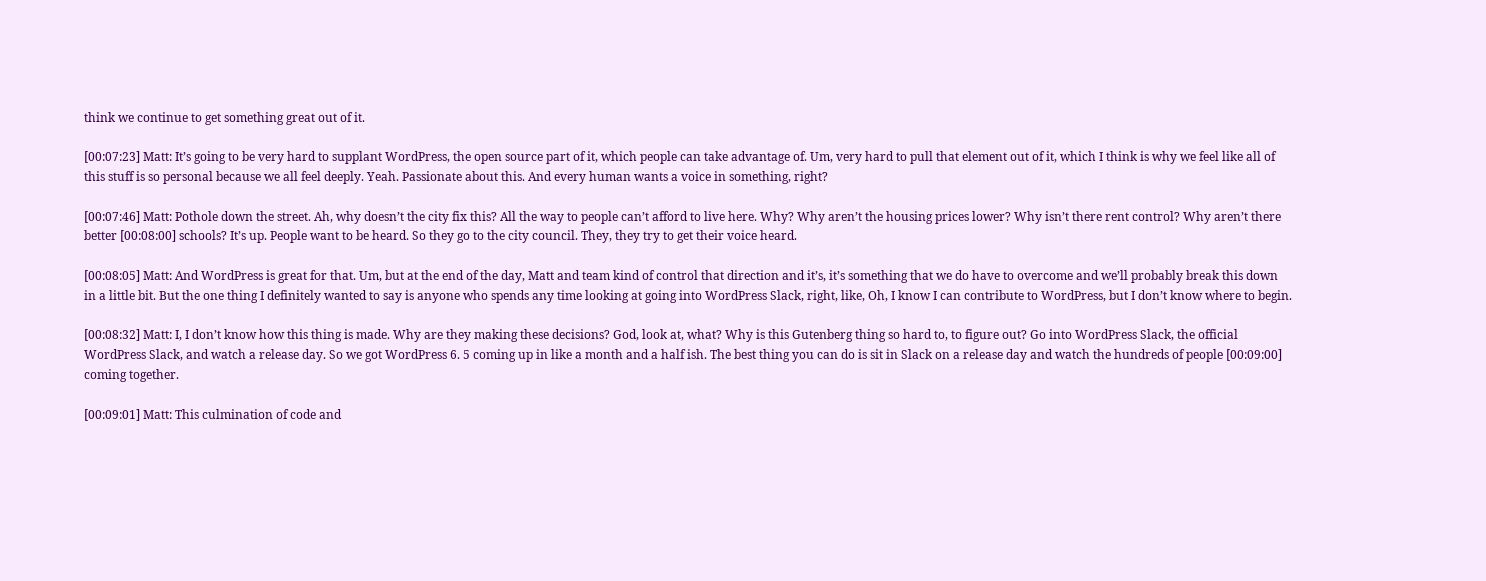think we continue to get something great out of it.

[00:07:23] Matt: It’s going to be very hard to supplant WordPress, the open source part of it, which people can take advantage of. Um, very hard to pull that element out of it, which I think is why we feel like all of this stuff is so personal because we all feel deeply. Yeah. Passionate about this. And every human wants a voice in something, right?

[00:07:46] Matt: Pothole down the street. Ah, why doesn’t the city fix this? All the way to people can’t afford to live here. Why? Why aren’t the housing prices lower? Why isn’t there rent control? Why aren’t there better [00:08:00] schools? It’s up. People want to be heard. So they go to the city council. They, they try to get their voice heard.

[00:08:05] Matt: And WordPress is great for that. Um, but at the end of the day, Matt and team kind of control that direction and it’s, it’s something that we do have to overcome and we’ll probably break this down in a little bit. But the one thing I definitely wanted to say is anyone who spends any time looking at going into WordPress Slack, right, like, Oh, I know I can contribute to WordPress, but I don’t know where to begin.

[00:08:32] Matt: I, I don’t know how this thing is made. Why are they making these decisions? God, look at, what? Why is this Gutenberg thing so hard to, to figure out? Go into WordPress Slack, the official WordPress Slack, and watch a release day. So we got WordPress 6. 5 coming up in like a month and a half ish. The best thing you can do is sit in Slack on a release day and watch the hundreds of people [00:09:00] coming together.

[00:09:01] Matt: This culmination of code and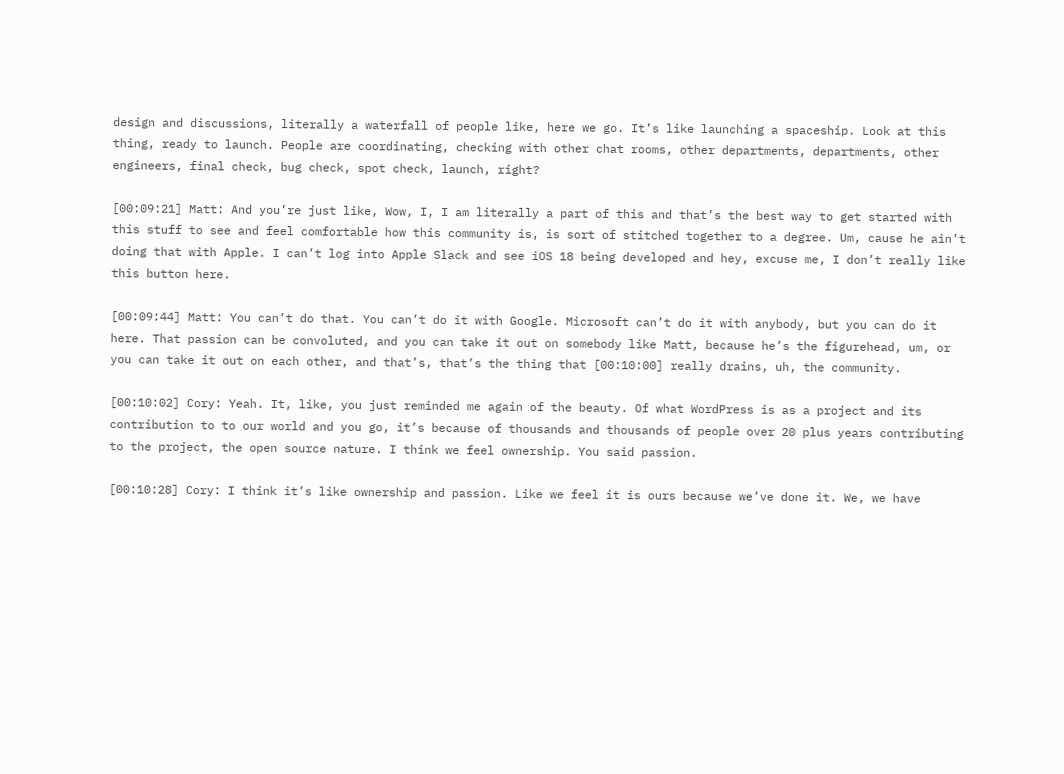design and discussions, literally a waterfall of people like, here we go. It’s like launching a spaceship. Look at this thing, ready to launch. People are coordinating, checking with other chat rooms, other departments, departments, other engineers, final check, bug check, spot check, launch, right?

[00:09:21] Matt: And you’re just like, Wow, I, I am literally a part of this and that’s the best way to get started with this stuff to see and feel comfortable how this community is, is sort of stitched together to a degree. Um, cause he ain’t doing that with Apple. I can’t log into Apple Slack and see iOS 18 being developed and hey, excuse me, I don’t really like this button here.

[00:09:44] Matt: You can’t do that. You can’t do it with Google. Microsoft can’t do it with anybody, but you can do it here. That passion can be convoluted, and you can take it out on somebody like Matt, because he’s the figurehead, um, or you can take it out on each other, and that’s, that’s the thing that [00:10:00] really drains, uh, the community.

[00:10:02] Cory: Yeah. It, like, you just reminded me again of the beauty. Of what WordPress is as a project and its contribution to to our world and you go, it’s because of thousands and thousands of people over 20 plus years contributing to the project, the open source nature. I think we feel ownership. You said passion.

[00:10:28] Cory: I think it’s like ownership and passion. Like we feel it is ours because we’ve done it. We, we have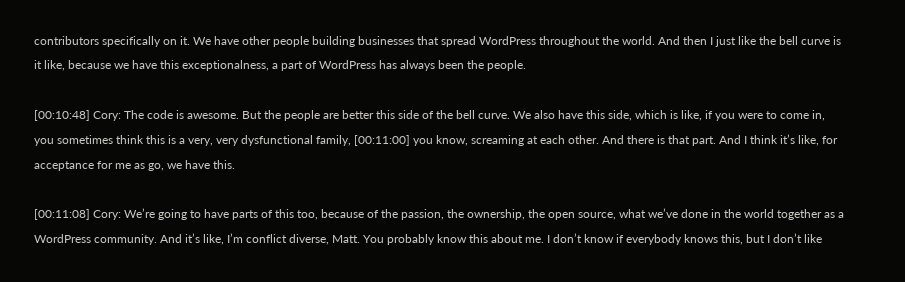contributors specifically on it. We have other people building businesses that spread WordPress throughout the world. And then I just like the bell curve is it like, because we have this exceptionalness, a part of WordPress has always been the people.

[00:10:48] Cory: The code is awesome. But the people are better this side of the bell curve. We also have this side, which is like, if you were to come in, you sometimes think this is a very, very dysfunctional family, [00:11:00] you know, screaming at each other. And there is that part. And I think it’s like, for acceptance for me as go, we have this.

[00:11:08] Cory: We’re going to have parts of this too, because of the passion, the ownership, the open source, what we’ve done in the world together as a WordPress community. And it’s like, I’m conflict diverse, Matt. You probably know this about me. I don’t know if everybody knows this, but I don’t like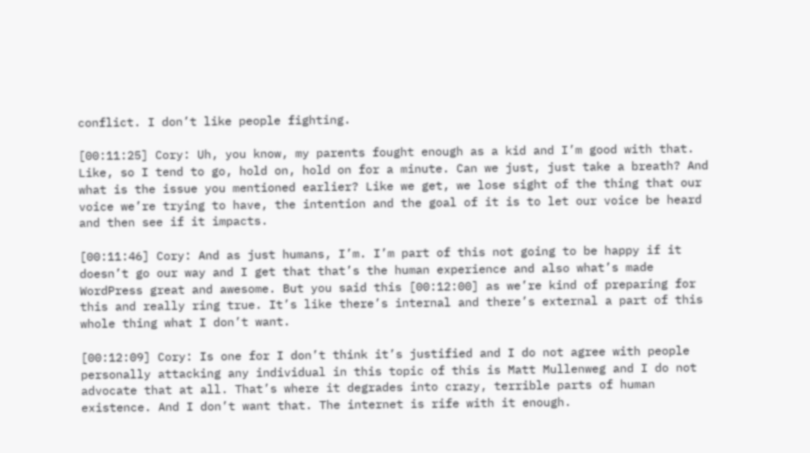conflict. I don’t like people fighting.

[00:11:25] Cory: Uh, you know, my parents fought enough as a kid and I’m good with that. Like, so I tend to go, hold on, hold on for a minute. Can we just, just take a breath? And what is the issue you mentioned earlier? Like we get, we lose sight of the thing that our voice we’re trying to have, the intention and the goal of it is to let our voice be heard and then see if it impacts.

[00:11:46] Cory: And as just humans, I’m. I’m part of this not going to be happy if it doesn’t go our way and I get that that’s the human experience and also what’s made WordPress great and awesome. But you said this [00:12:00] as we’re kind of preparing for this and really ring true. It’s like there’s internal and there’s external a part of this whole thing what I don’t want.

[00:12:09] Cory: Is one for I don’t think it’s justified and I do not agree with people personally attacking any individual in this topic of this is Matt Mullenweg and I do not advocate that at all. That’s where it degrades into crazy, terrible parts of human existence. And I don’t want that. The internet is rife with it enough.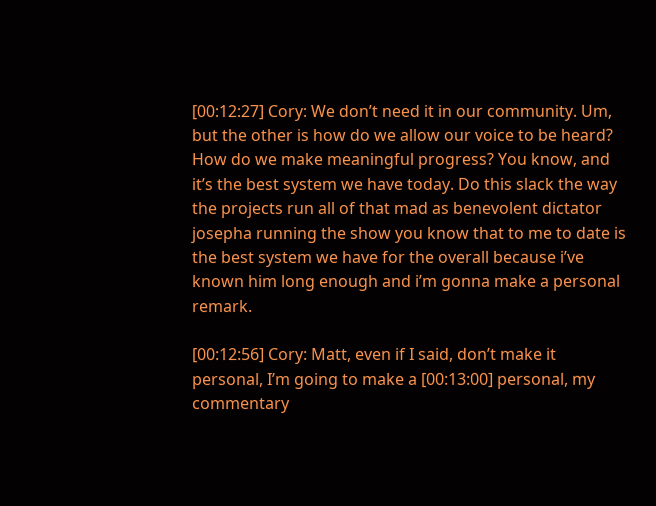[00:12:27] Cory: We don’t need it in our community. Um, but the other is how do we allow our voice to be heard? How do we make meaningful progress? You know, and it’s the best system we have today. Do this slack the way the projects run all of that mad as benevolent dictator josepha running the show you know that to me to date is the best system we have for the overall because i’ve known him long enough and i’m gonna make a personal remark.

[00:12:56] Cory: Matt, even if I said, don’t make it personal, I’m going to make a [00:13:00] personal, my commentary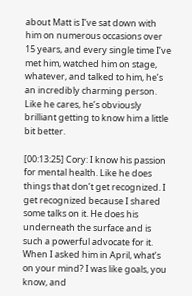about Matt is I’ve sat down with him on numerous occasions over 15 years, and every single time I’ve met him, watched him on stage, whatever, and talked to him, he’s an incredibly charming person. Like he cares, he’s obviously brilliant getting to know him a little bit better.

[00:13:25] Cory: I know his passion for mental health. Like he does things that don’t get recognized. I get recognized because I shared some talks on it. He does his underneath the surface and is such a powerful advocate for it. When I asked him in April, what’s on your mind? I was like goals, you know, and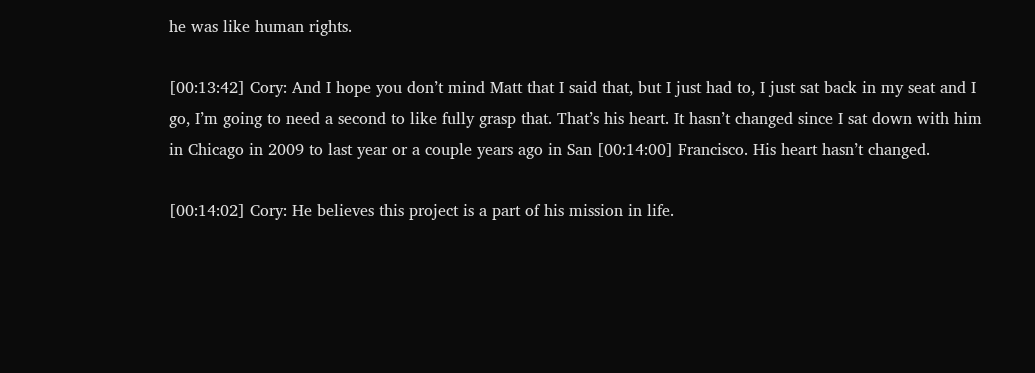he was like human rights.

[00:13:42] Cory: And I hope you don’t mind Matt that I said that, but I just had to, I just sat back in my seat and I go, I’m going to need a second to like fully grasp that. That’s his heart. It hasn’t changed since I sat down with him in Chicago in 2009 to last year or a couple years ago in San [00:14:00] Francisco. His heart hasn’t changed.

[00:14:02] Cory: He believes this project is a part of his mission in life.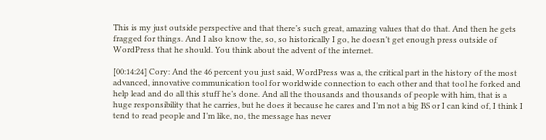This is my just outside perspective and that there’s such great, amazing values that do that. And then he gets fragged for things. And I also know the, so, so historically I go, he doesn’t get enough press outside of WordPress that he should. You think about the advent of the internet.

[00:14:24] Cory: And the 46 percent you just said, WordPress was a, the critical part in the history of the most advanced, innovative communication tool for worldwide connection to each other and that tool he forked and help lead and do all this stuff he’s done. And all the thousands and thousands of people with him, that is a huge responsibility that he carries, but he does it because he cares and I’m not a big BS or I can kind of, I think I tend to read people and I’m like, no, the message has never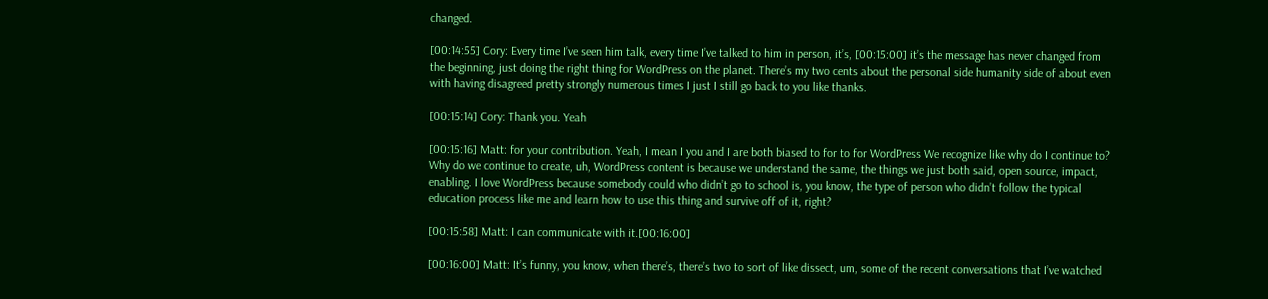changed.

[00:14:55] Cory: Every time I’ve seen him talk, every time I’ve talked to him in person, it’s, [00:15:00] it’s the message has never changed from the beginning, just doing the right thing for WordPress on the planet. There’s my two cents about the personal side humanity side of about even with having disagreed pretty strongly numerous times I just I still go back to you like thanks.

[00:15:14] Cory: Thank you. Yeah

[00:15:16] Matt: for your contribution. Yeah, I mean I you and I are both biased to for to for WordPress We recognize like why do I continue to? Why do we continue to create, uh, WordPress content is because we understand the same, the things we just both said, open source, impact, enabling. I love WordPress because somebody could who didn’t go to school is, you know, the type of person who didn’t follow the typical education process like me and learn how to use this thing and survive off of it, right?

[00:15:58] Matt: I can communicate with it.[00:16:00]

[00:16:00] Matt: It’s funny, you know, when there’s, there’s two to sort of like dissect, um, some of the recent conversations that I’ve watched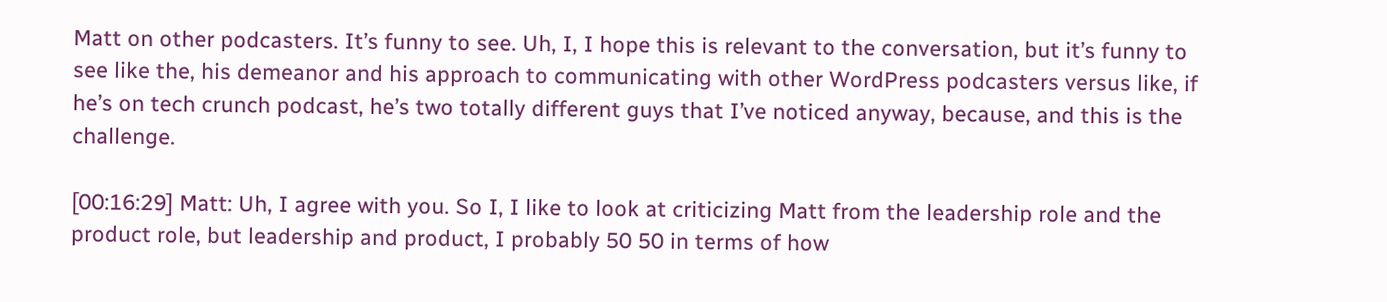Matt on other podcasters. It’s funny to see. Uh, I, I hope this is relevant to the conversation, but it’s funny to see like the, his demeanor and his approach to communicating with other WordPress podcasters versus like, if he’s on tech crunch podcast, he’s two totally different guys that I’ve noticed anyway, because, and this is the challenge.

[00:16:29] Matt: Uh, I agree with you. So I, I like to look at criticizing Matt from the leadership role and the product role, but leadership and product, I probably 50 50 in terms of how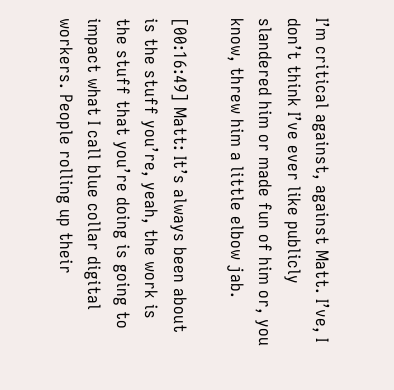I’m critical against, against Matt. I’ve, I don’t think I’ve ever like publicly slandered him or made fun of him or, you know, threw him a little elbow jab.

[00:16:49] Matt: It’s always been about is the stuff you’re, yeah, the work is the stuff that you’re doing is going to impact what I call blue collar digital workers. People rolling up their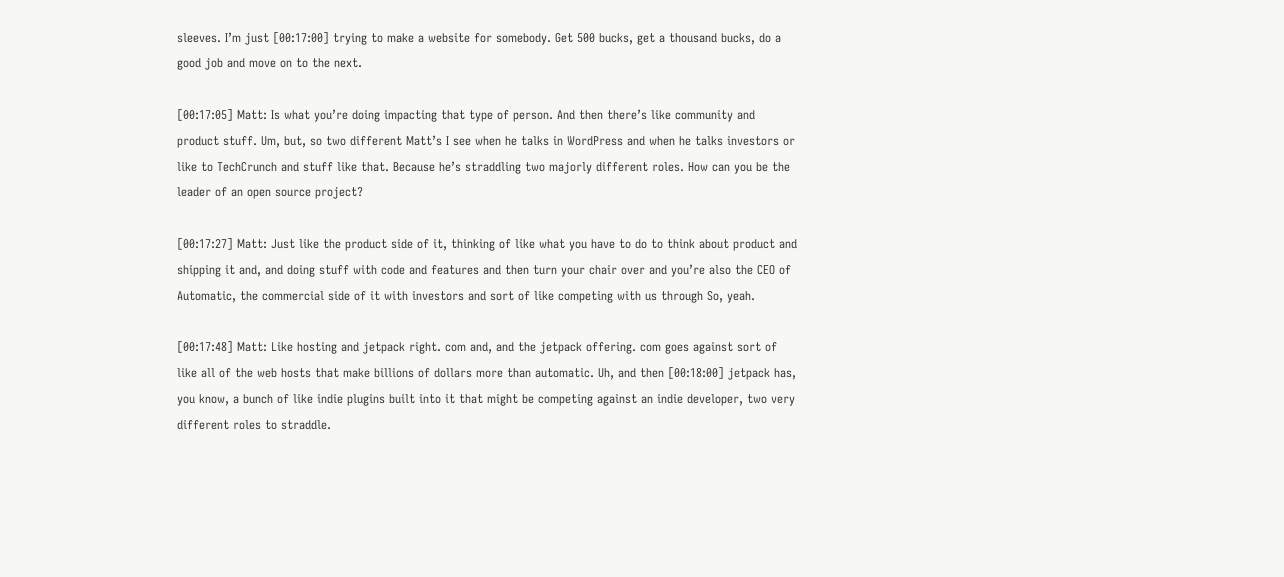sleeves. I’m just [00:17:00] trying to make a website for somebody. Get 500 bucks, get a thousand bucks, do a good job and move on to the next.

[00:17:05] Matt: Is what you’re doing impacting that type of person. And then there’s like community and product stuff. Um, but, so two different Matt’s I see when he talks in WordPress and when he talks investors or like to TechCrunch and stuff like that. Because he’s straddling two majorly different roles. How can you be the leader of an open source project?

[00:17:27] Matt: Just like the product side of it, thinking of like what you have to do to think about product and shipping it and, and doing stuff with code and features and then turn your chair over and you’re also the CEO of Automatic, the commercial side of it with investors and sort of like competing with us through So, yeah.

[00:17:48] Matt: Like hosting and jetpack right. com and, and the jetpack offering. com goes against sort of like all of the web hosts that make billions of dollars more than automatic. Uh, and then [00:18:00] jetpack has, you know, a bunch of like indie plugins built into it that might be competing against an indie developer, two very different roles to straddle.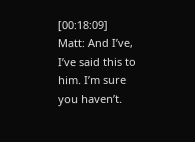[00:18:09] Matt: And I’ve, I’ve said this to him. I’m sure you haven’t.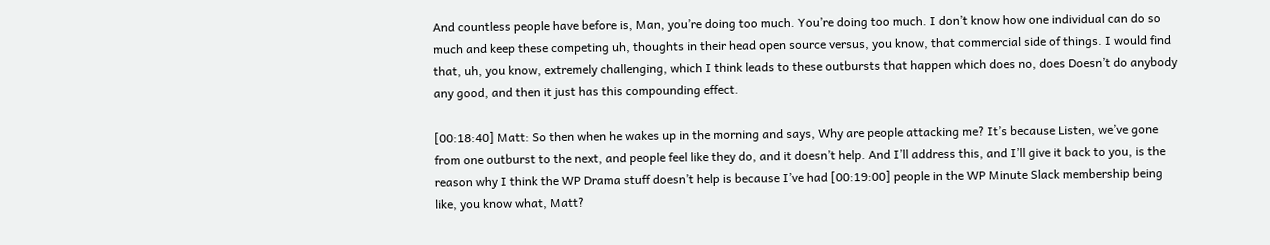And countless people have before is, Man, you’re doing too much. You’re doing too much. I don’t know how one individual can do so much and keep these competing uh, thoughts in their head open source versus, you know, that commercial side of things. I would find that, uh, you know, extremely challenging, which I think leads to these outbursts that happen which does no, does Doesn’t do anybody any good, and then it just has this compounding effect.

[00:18:40] Matt: So then when he wakes up in the morning and says, Why are people attacking me? It’s because Listen, we’ve gone from one outburst to the next, and people feel like they do, and it doesn’t help. And I’ll address this, and I’ll give it back to you, is the reason why I think the WP Drama stuff doesn’t help is because I’ve had [00:19:00] people in the WP Minute Slack membership being like, you know what, Matt?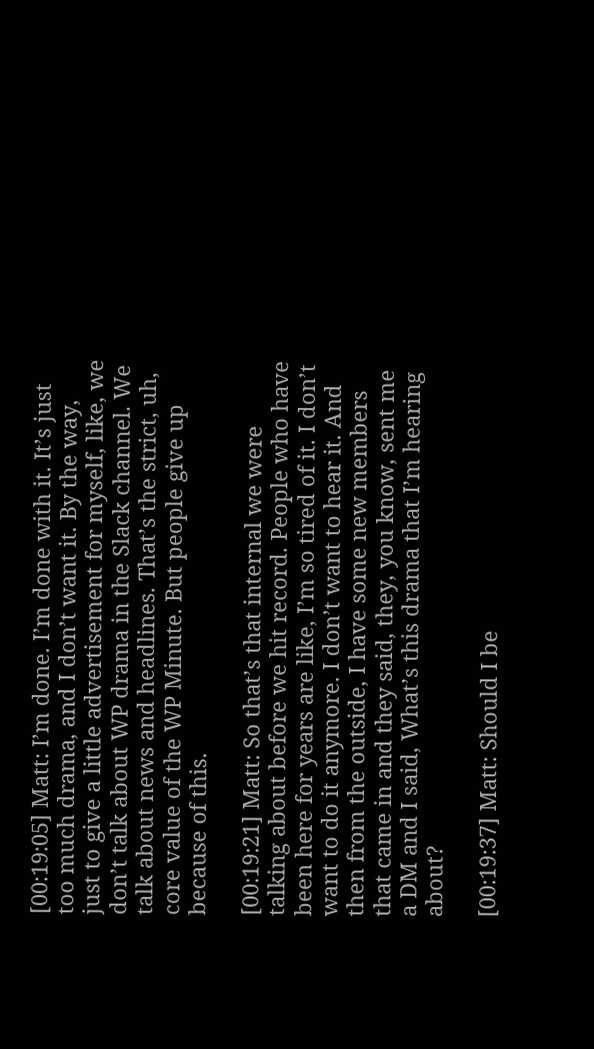[00:19:05] Matt: I’m done. I’m done with it. It’s just too much drama, and I don’t want it. By the way, just to give a little advertisement for myself, like, we don’t talk about WP drama in the Slack channel. We talk about news and headlines. That’s the strict, uh, core value of the WP Minute. But people give up because of this.

[00:19:21] Matt: So that’s that internal we were talking about before we hit record. People who have been here for years are like, I’m so tired of it. I don’t want to do it anymore. I don’t want to hear it. And then from the outside, I have some new members that came in and they said, they, you know, sent me a DM and I said, What’s this drama that I’m hearing about?

[00:19:37] Matt: Should I be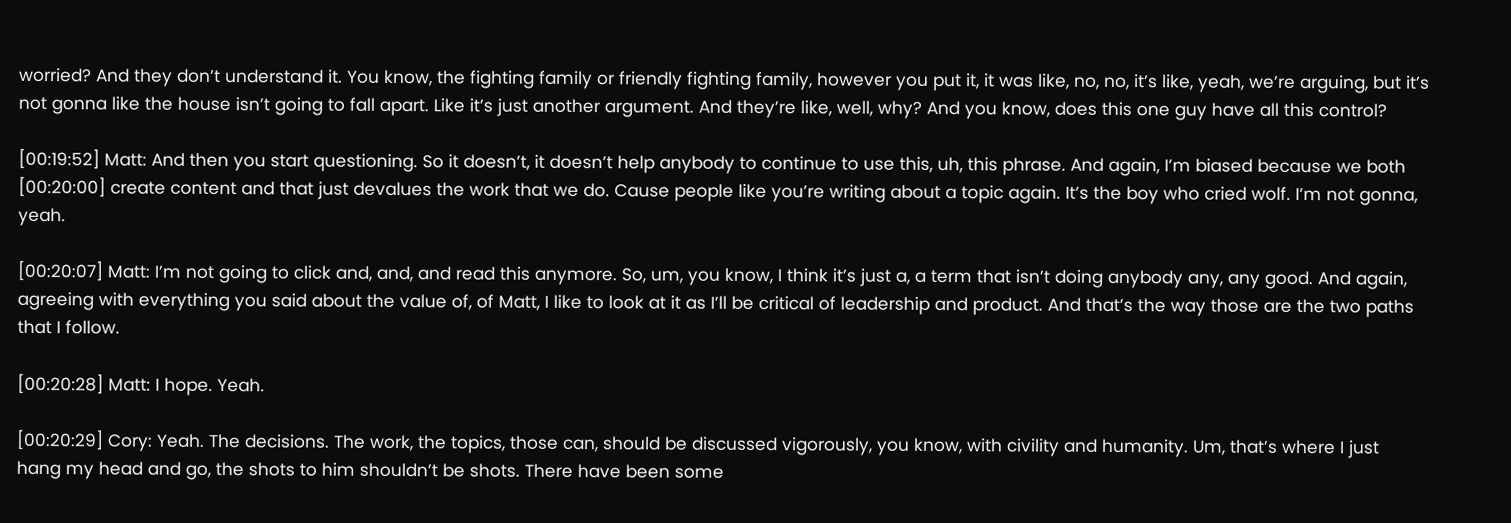worried? And they don’t understand it. You know, the fighting family or friendly fighting family, however you put it, it was like, no, no, it’s like, yeah, we’re arguing, but it’s not gonna like the house isn’t going to fall apart. Like it’s just another argument. And they’re like, well, why? And you know, does this one guy have all this control?

[00:19:52] Matt: And then you start questioning. So it doesn’t, it doesn’t help anybody to continue to use this, uh, this phrase. And again, I’m biased because we both [00:20:00] create content and that just devalues the work that we do. Cause people like you’re writing about a topic again. It’s the boy who cried wolf. I’m not gonna, yeah.

[00:20:07] Matt: I’m not going to click and, and, and read this anymore. So, um, you know, I think it’s just a, a term that isn’t doing anybody any, any good. And again, agreeing with everything you said about the value of, of Matt, I like to look at it as I’ll be critical of leadership and product. And that’s the way those are the two paths that I follow.

[00:20:28] Matt: I hope. Yeah.

[00:20:29] Cory: Yeah. The decisions. The work, the topics, those can, should be discussed vigorously, you know, with civility and humanity. Um, that’s where I just hang my head and go, the shots to him shouldn’t be shots. There have been some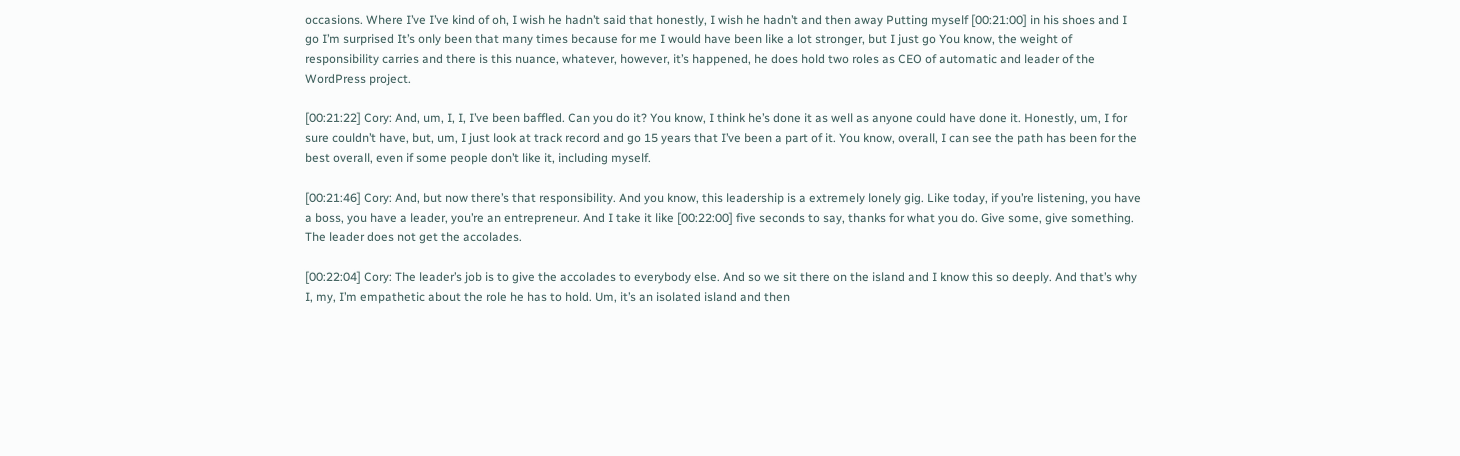occasions. Where I’ve I’ve kind of oh, I wish he hadn’t said that honestly, I wish he hadn’t and then away Putting myself [00:21:00] in his shoes and I go I’m surprised It’s only been that many times because for me I would have been like a lot stronger, but I just go You know, the weight of responsibility carries and there is this nuance, whatever, however, it’s happened, he does hold two roles as CEO of automatic and leader of the WordPress project.

[00:21:22] Cory: And, um, I, I, I’ve been baffled. Can you do it? You know, I think he’s done it as well as anyone could have done it. Honestly, um, I for sure couldn’t have, but, um, I just look at track record and go 15 years that I’ve been a part of it. You know, overall, I can see the path has been for the best overall, even if some people don’t like it, including myself.

[00:21:46] Cory: And, but now there’s that responsibility. And you know, this leadership is a extremely lonely gig. Like today, if you’re listening, you have a boss, you have a leader, you’re an entrepreneur. And I take it like [00:22:00] five seconds to say, thanks for what you do. Give some, give something. The leader does not get the accolades.

[00:22:04] Cory: The leader’s job is to give the accolades to everybody else. And so we sit there on the island and I know this so deeply. And that’s why I, my, I’m empathetic about the role he has to hold. Um, it’s an isolated island and then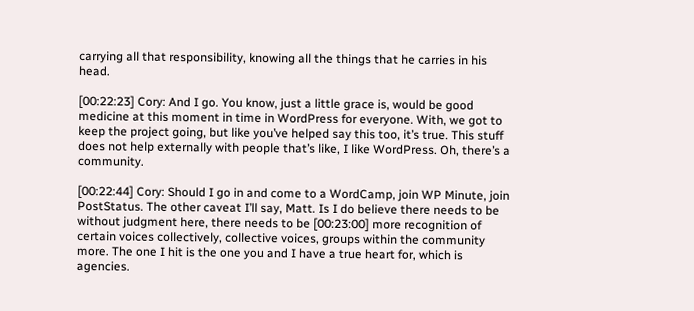carrying all that responsibility, knowing all the things that he carries in his head.

[00:22:23] Cory: And I go. You know, just a little grace is, would be good medicine at this moment in time in WordPress for everyone. With, we got to keep the project going, but like you’ve helped say this too, it’s true. This stuff does not help externally with people that’s like, I like WordPress. Oh, there’s a community.

[00:22:44] Cory: Should I go in and come to a WordCamp, join WP Minute, join PostStatus. The other caveat I’ll say, Matt. Is I do believe there needs to be without judgment here, there needs to be [00:23:00] more recognition of certain voices collectively, collective voices, groups within the community more. The one I hit is the one you and I have a true heart for, which is agencies.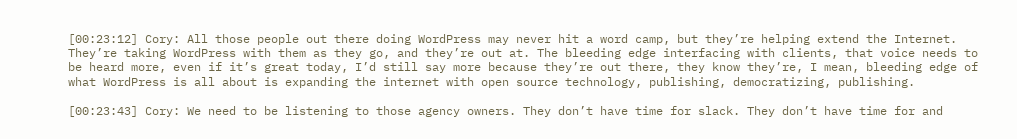[00:23:12] Cory: All those people out there doing WordPress may never hit a word camp, but they’re helping extend the Internet. They’re taking WordPress with them as they go, and they’re out at. The bleeding edge interfacing with clients, that voice needs to be heard more, even if it’s great today, I’d still say more because they’re out there, they know they’re, I mean, bleeding edge of what WordPress is all about is expanding the internet with open source technology, publishing, democratizing, publishing.

[00:23:43] Cory: We need to be listening to those agency owners. They don’t have time for slack. They don’t have time for and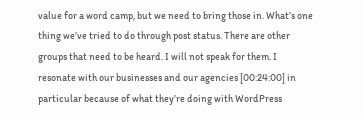value for a word camp, but we need to bring those in. What’s one thing we’ve tried to do through post status. There are other groups that need to be heard. I will not speak for them. I resonate with our businesses and our agencies [00:24:00] in particular because of what they’re doing with WordPress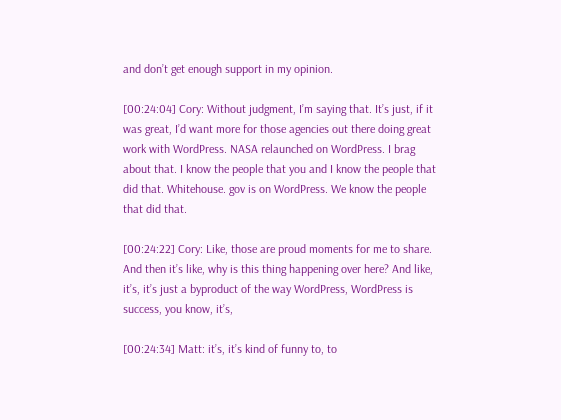and don’t get enough support in my opinion.

[00:24:04] Cory: Without judgment, I’m saying that. It’s just, if it was great, I’d want more for those agencies out there doing great work with WordPress. NASA relaunched on WordPress. I brag about that. I know the people that you and I know the people that did that. Whitehouse. gov is on WordPress. We know the people that did that.

[00:24:22] Cory: Like, those are proud moments for me to share. And then it’s like, why is this thing happening over here? And like, it’s, it’s just a byproduct of the way WordPress, WordPress is success, you know, it’s,

[00:24:34] Matt: it’s, it’s kind of funny to, to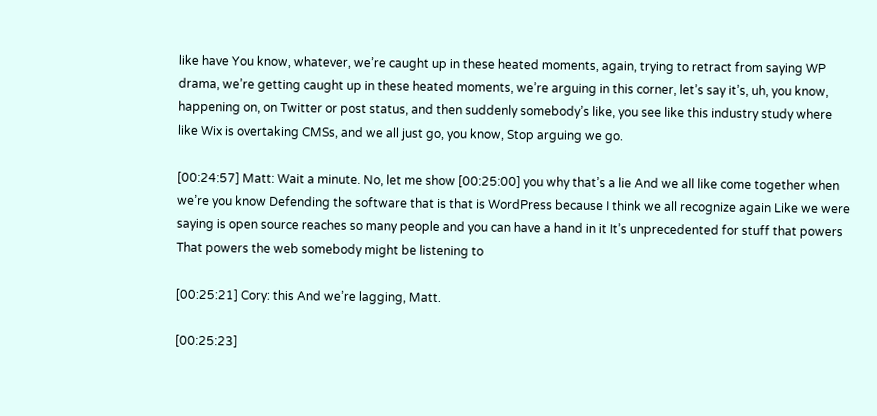like have You know, whatever, we’re caught up in these heated moments, again, trying to retract from saying WP drama, we’re getting caught up in these heated moments, we’re arguing in this corner, let’s say it’s, uh, you know, happening on, on Twitter or post status, and then suddenly somebody’s like, you see like this industry study where like Wix is overtaking CMSs, and we all just go, you know, Stop arguing we go.

[00:24:57] Matt: Wait a minute. No, let me show [00:25:00] you why that’s a lie And we all like come together when we’re you know Defending the software that is that is WordPress because I think we all recognize again Like we were saying is open source reaches so many people and you can have a hand in it It’s unprecedented for stuff that powers That powers the web somebody might be listening to

[00:25:21] Cory: this And we’re lagging, Matt.

[00:25:23]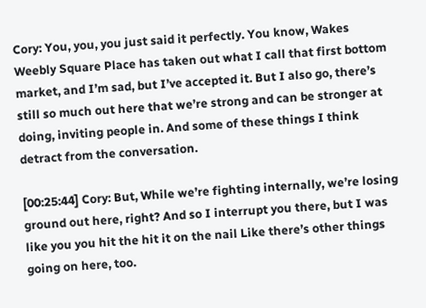Cory: You, you, you just said it perfectly. You know, Wakes Weebly Square Place has taken out what I call that first bottom market, and I’m sad, but I’ve accepted it. But I also go, there’s still so much out here that we’re strong and can be stronger at doing, inviting people in. And some of these things I think detract from the conversation.

[00:25:44] Cory: But, While we’re fighting internally, we’re losing ground out here, right? And so I interrupt you there, but I was like you you hit the hit it on the nail Like there’s other things going on here, too.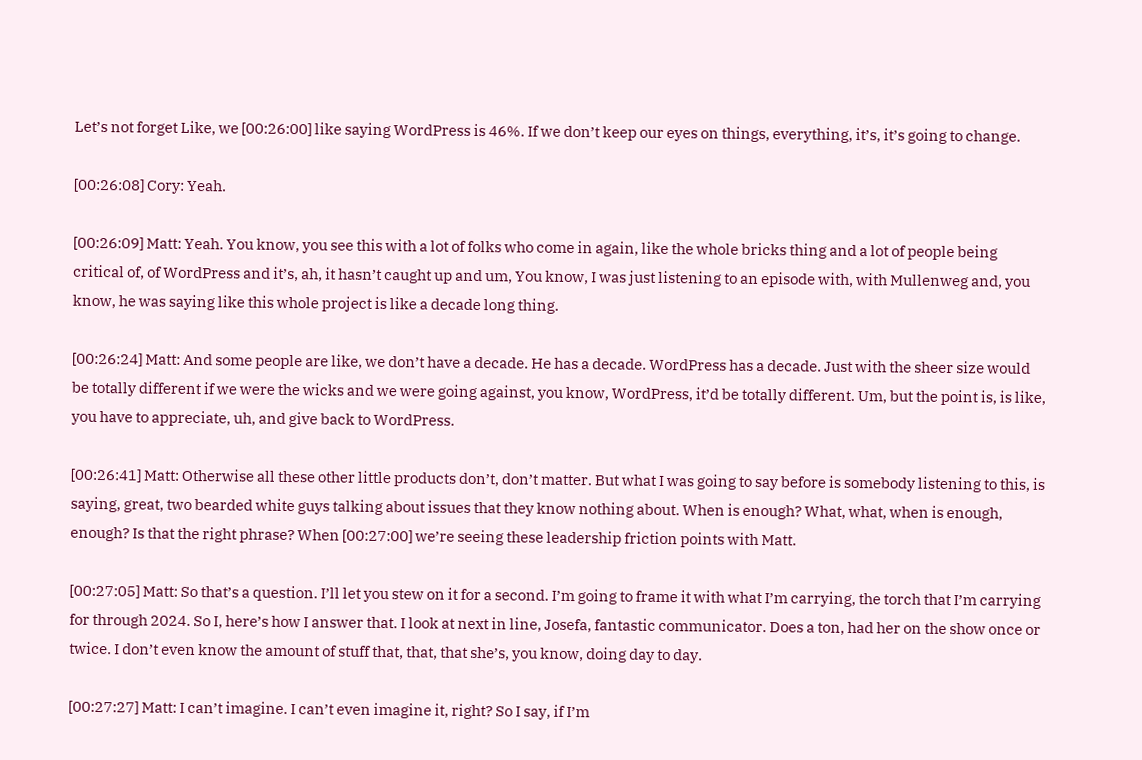Let’s not forget Like, we [00:26:00] like saying WordPress is 46%. If we don’t keep our eyes on things, everything, it’s, it’s going to change.

[00:26:08] Cory: Yeah.

[00:26:09] Matt: Yeah. You know, you see this with a lot of folks who come in again, like the whole bricks thing and a lot of people being critical of, of WordPress and it’s, ah, it hasn’t caught up and um, You know, I was just listening to an episode with, with Mullenweg and, you know, he was saying like this whole project is like a decade long thing.

[00:26:24] Matt: And some people are like, we don’t have a decade. He has a decade. WordPress has a decade. Just with the sheer size would be totally different if we were the wicks and we were going against, you know, WordPress, it’d be totally different. Um, but the point is, is like, you have to appreciate, uh, and give back to WordPress.

[00:26:41] Matt: Otherwise all these other little products don’t, don’t matter. But what I was going to say before is somebody listening to this, is saying, great, two bearded white guys talking about issues that they know nothing about. When is enough? What, what, when is enough, enough? Is that the right phrase? When [00:27:00] we’re seeing these leadership friction points with Matt.

[00:27:05] Matt: So that’s a question. I’ll let you stew on it for a second. I’m going to frame it with what I’m carrying, the torch that I’m carrying for through 2024. So I, here’s how I answer that. I look at next in line, Josefa, fantastic communicator. Does a ton, had her on the show once or twice. I don’t even know the amount of stuff that, that, that she’s, you know, doing day to day.

[00:27:27] Matt: I can’t imagine. I can’t even imagine it, right? So I say, if I’m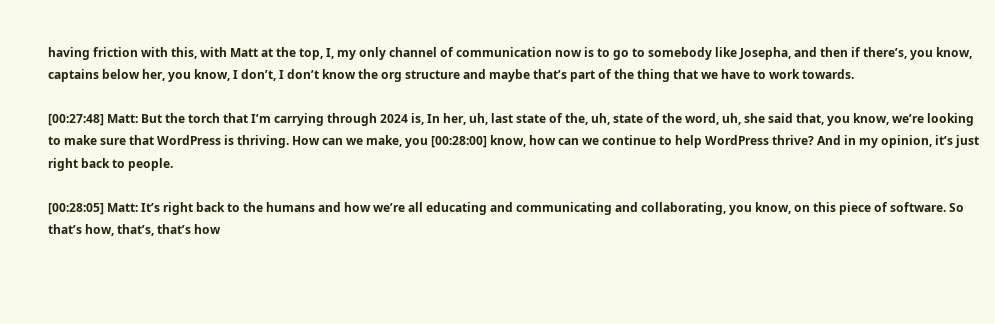having friction with this, with Matt at the top, I, my only channel of communication now is to go to somebody like Josepha, and then if there’s, you know, captains below her, you know, I don’t, I don’t know the org structure and maybe that’s part of the thing that we have to work towards.

[00:27:48] Matt: But the torch that I’m carrying through 2024 is, In her, uh, last state of the, uh, state of the word, uh, she said that, you know, we’re looking to make sure that WordPress is thriving. How can we make, you [00:28:00] know, how can we continue to help WordPress thrive? And in my opinion, it’s just right back to people.

[00:28:05] Matt: It’s right back to the humans and how we’re all educating and communicating and collaborating, you know, on this piece of software. So that’s how, that’s, that’s how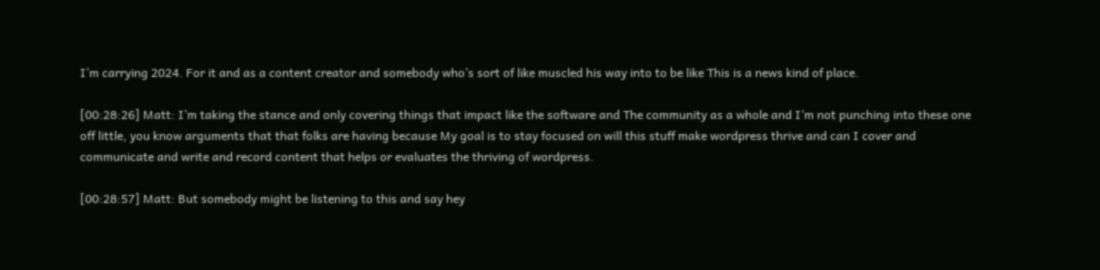I’m carrying 2024. For it and as a content creator and somebody who’s sort of like muscled his way into to be like This is a news kind of place.

[00:28:26] Matt: I’m taking the stance and only covering things that impact like the software and The community as a whole and I’m not punching into these one off little, you know arguments that that folks are having because My goal is to stay focused on will this stuff make wordpress thrive and can I cover and communicate and write and record content that helps or evaluates the thriving of wordpress.

[00:28:57] Matt: But somebody might be listening to this and say hey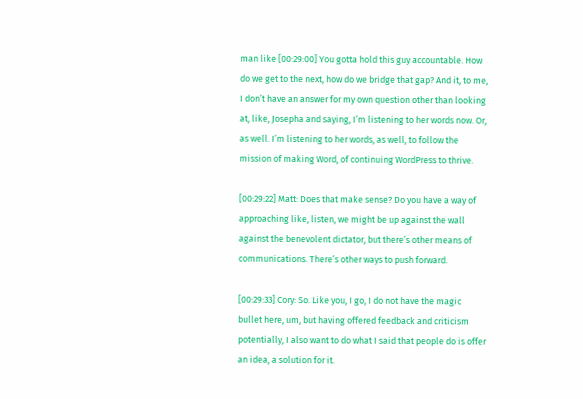man like [00:29:00] You gotta hold this guy accountable. How do we get to the next, how do we bridge that gap? And it, to me, I don’t have an answer for my own question other than looking at, like, Josepha and saying, I’m listening to her words now. Or, as well. I’m listening to her words, as well, to follow the mission of making Word, of continuing WordPress to thrive.

[00:29:22] Matt: Does that make sense? Do you have a way of approaching like, listen, we might be up against the wall against the benevolent dictator, but there’s other means of communications. There’s other ways to push forward.

[00:29:33] Cory: So. Like you, I go, I do not have the magic bullet here, um, but having offered feedback and criticism potentially, I also want to do what I said that people do is offer an idea, a solution for it.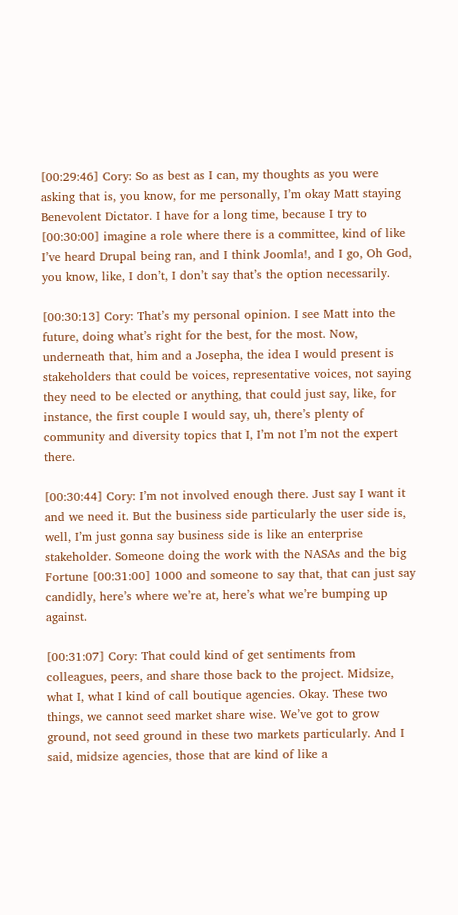[00:29:46] Cory: So as best as I can, my thoughts as you were asking that is, you know, for me personally, I’m okay Matt staying Benevolent Dictator. I have for a long time, because I try to [00:30:00] imagine a role where there is a committee, kind of like I’ve heard Drupal being ran, and I think Joomla!, and I go, Oh God, you know, like, I don’t, I don’t say that’s the option necessarily.

[00:30:13] Cory: That’s my personal opinion. I see Matt into the future, doing what’s right for the best, for the most. Now, underneath that, him and a Josepha, the idea I would present is stakeholders that could be voices, representative voices, not saying they need to be elected or anything, that could just say, like, for instance, the first couple I would say, uh, there’s plenty of community and diversity topics that I, I’m not I’m not the expert there.

[00:30:44] Cory: I’m not involved enough there. Just say I want it and we need it. But the business side particularly the user side is, well, I’m just gonna say business side is like an enterprise stakeholder. Someone doing the work with the NASAs and the big Fortune [00:31:00] 1000 and someone to say that, that can just say candidly, here’s where we’re at, here’s what we’re bumping up against.

[00:31:07] Cory: That could kind of get sentiments from colleagues, peers, and share those back to the project. Midsize, what I, what I kind of call boutique agencies. Okay. These two things, we cannot seed market share wise. We’ve got to grow ground, not seed ground in these two markets particularly. And I said, midsize agencies, those that are kind of like a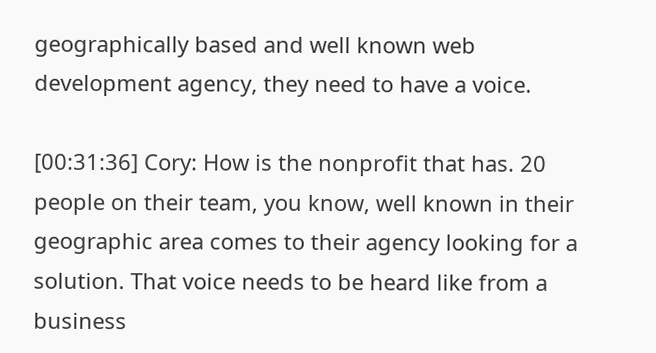geographically based and well known web development agency, they need to have a voice.

[00:31:36] Cory: How is the nonprofit that has. 20 people on their team, you know, well known in their geographic area comes to their agency looking for a solution. That voice needs to be heard like from a business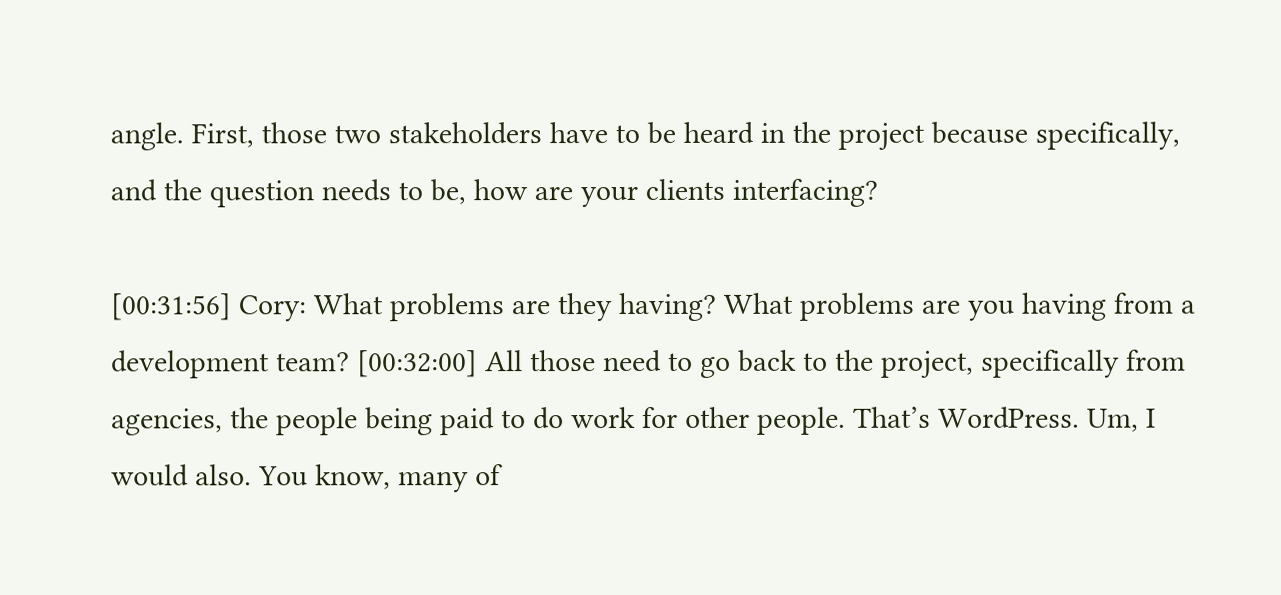angle. First, those two stakeholders have to be heard in the project because specifically, and the question needs to be, how are your clients interfacing?

[00:31:56] Cory: What problems are they having? What problems are you having from a development team? [00:32:00] All those need to go back to the project, specifically from agencies, the people being paid to do work for other people. That’s WordPress. Um, I would also. You know, many of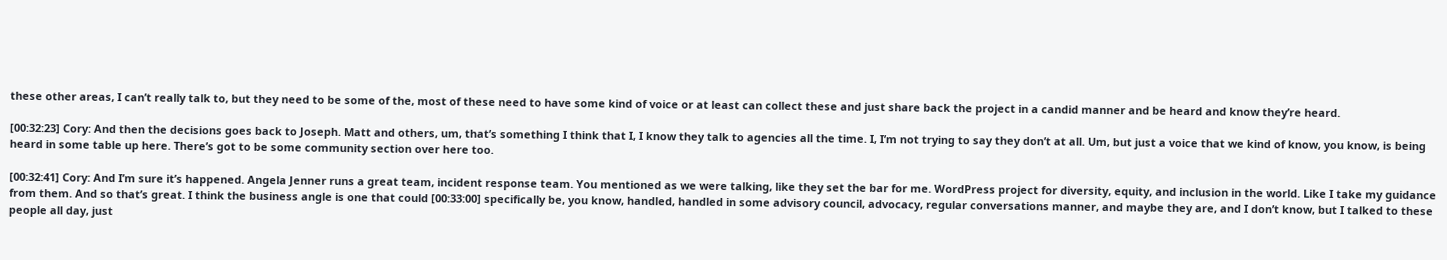these other areas, I can’t really talk to, but they need to be some of the, most of these need to have some kind of voice or at least can collect these and just share back the project in a candid manner and be heard and know they’re heard.

[00:32:23] Cory: And then the decisions goes back to Joseph. Matt and others, um, that’s something I think that I, I know they talk to agencies all the time. I, I’m not trying to say they don’t at all. Um, but just a voice that we kind of know, you know, is being heard in some table up here. There’s got to be some community section over here too.

[00:32:41] Cory: And I’m sure it’s happened. Angela Jenner runs a great team, incident response team. You mentioned as we were talking, like they set the bar for me. WordPress project for diversity, equity, and inclusion in the world. Like I take my guidance from them. And so that’s great. I think the business angle is one that could [00:33:00] specifically be, you know, handled, handled in some advisory council, advocacy, regular conversations manner, and maybe they are, and I don’t know, but I talked to these people all day, just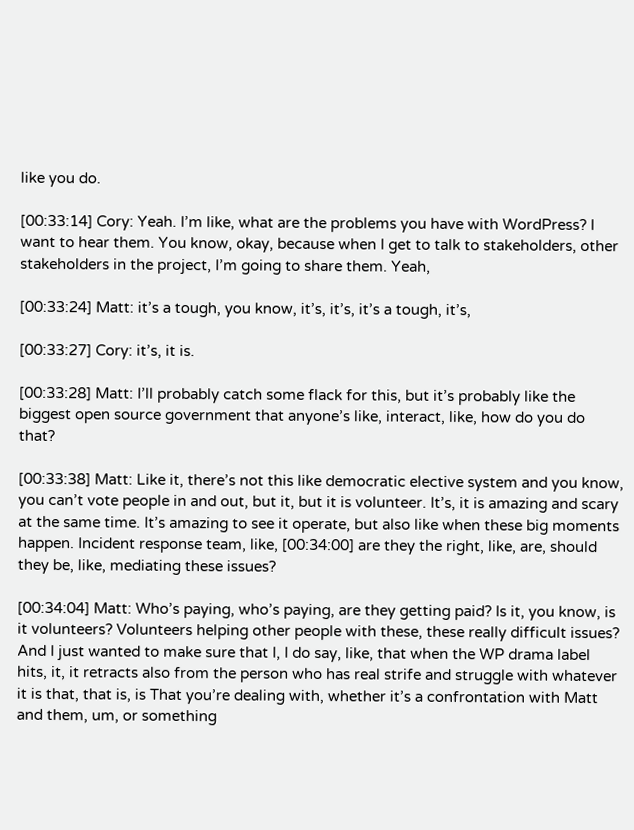like you do.

[00:33:14] Cory: Yeah. I’m like, what are the problems you have with WordPress? I want to hear them. You know, okay, because when I get to talk to stakeholders, other stakeholders in the project, I’m going to share them. Yeah,

[00:33:24] Matt: it’s a tough, you know, it’s, it’s, it’s a tough, it’s,

[00:33:27] Cory: it’s, it is.

[00:33:28] Matt: I’ll probably catch some flack for this, but it’s probably like the biggest open source government that anyone’s like, interact, like, how do you do that?

[00:33:38] Matt: Like it, there’s not this like democratic elective system and you know, you can’t vote people in and out, but it, but it is volunteer. It’s, it is amazing and scary at the same time. It’s amazing to see it operate, but also like when these big moments happen. Incident response team, like, [00:34:00] are they the right, like, are, should they be, like, mediating these issues?

[00:34:04] Matt: Who’s paying, who’s paying, are they getting paid? Is it, you know, is it volunteers? Volunteers helping other people with these, these really difficult issues? And I just wanted to make sure that I, I do say, like, that when the WP drama label hits, it, it retracts also from the person who has real strife and struggle with whatever it is that, that is, is That you’re dealing with, whether it’s a confrontation with Matt and them, um, or something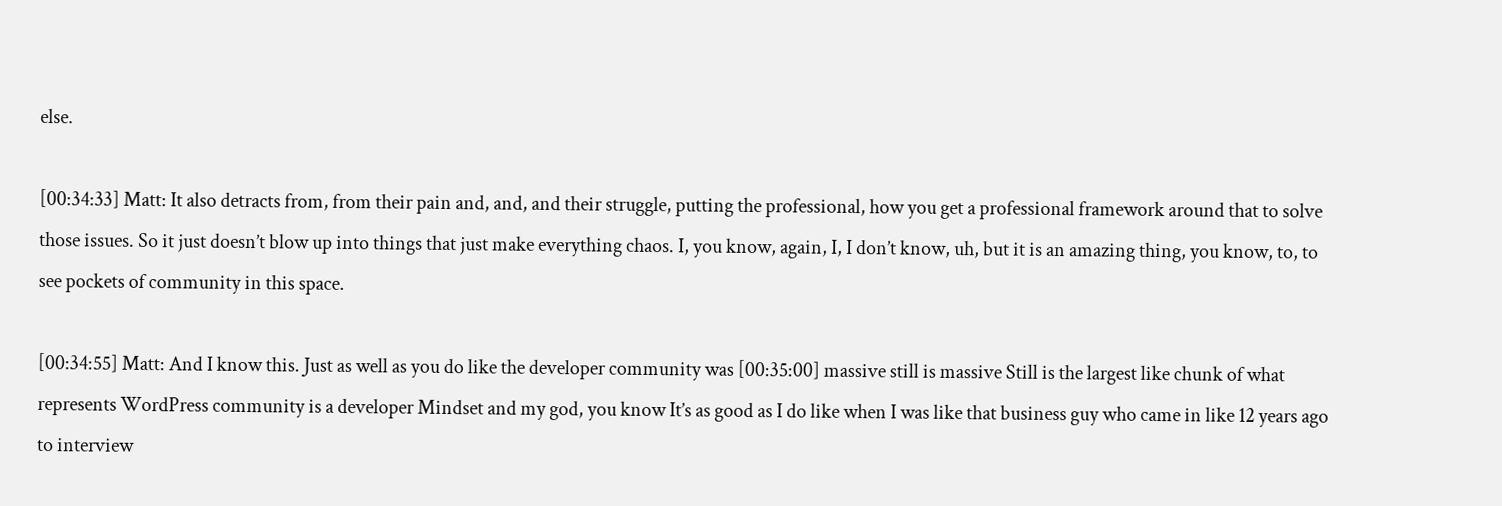else.

[00:34:33] Matt: It also detracts from, from their pain and, and, and their struggle, putting the professional, how you get a professional framework around that to solve those issues. So it just doesn’t blow up into things that just make everything chaos. I, you know, again, I, I don’t know, uh, but it is an amazing thing, you know, to, to see pockets of community in this space.

[00:34:55] Matt: And I know this. Just as well as you do like the developer community was [00:35:00] massive still is massive Still is the largest like chunk of what represents WordPress community is a developer Mindset and my god, you know It’s as good as I do like when I was like that business guy who came in like 12 years ago to interview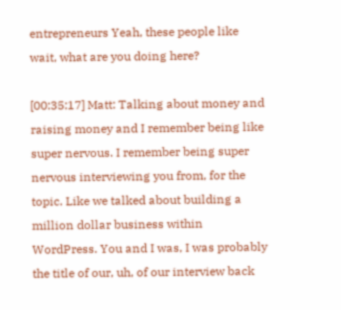entrepreneurs Yeah, these people like wait, what are you doing here?

[00:35:17] Matt: Talking about money and raising money and I remember being like super nervous. I remember being super nervous interviewing you from, for the topic. Like we talked about building a million dollar business within WordPress. You and I was, I was probably the title of our, uh, of our interview back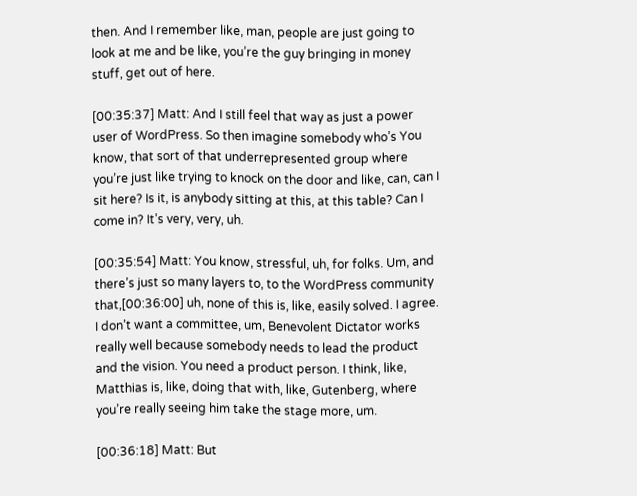then. And I remember like, man, people are just going to look at me and be like, you’re the guy bringing in money stuff, get out of here.

[00:35:37] Matt: And I still feel that way as just a power user of WordPress. So then imagine somebody who’s You know, that sort of that underrepresented group where you’re just like trying to knock on the door and like, can, can I sit here? Is it, is anybody sitting at this, at this table? Can I come in? It’s very, very, uh.

[00:35:54] Matt: You know, stressful, uh, for folks. Um, and there’s just so many layers to, to the WordPress community that,[00:36:00] uh, none of this is, like, easily solved. I agree. I don’t want a committee, um, Benevolent Dictator works really well because somebody needs to lead the product and the vision. You need a product person. I think, like, Matthias is, like, doing that with, like, Gutenberg, where you’re really seeing him take the stage more, um.

[00:36:18] Matt: But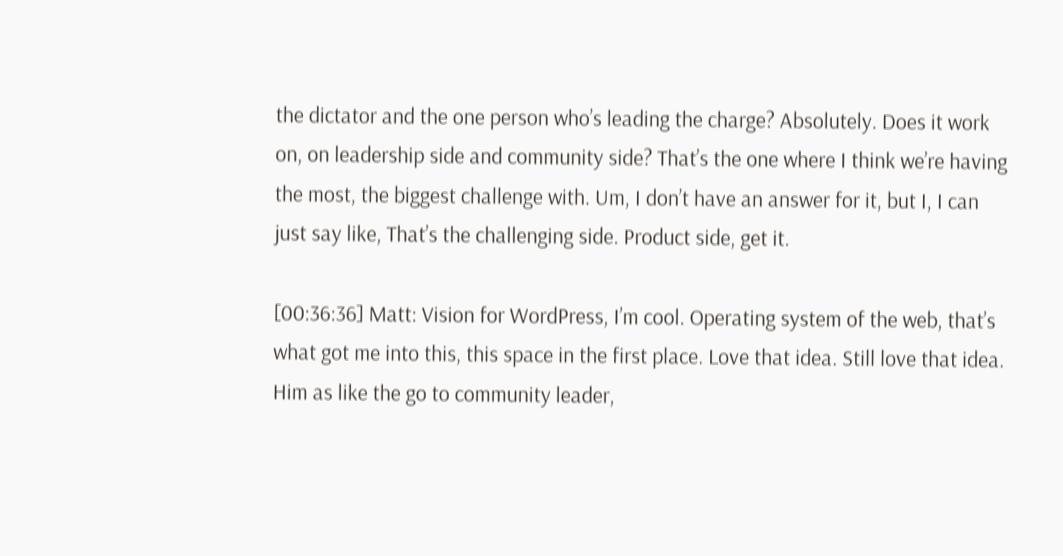the dictator and the one person who’s leading the charge? Absolutely. Does it work on, on leadership side and community side? That’s the one where I think we’re having the most, the biggest challenge with. Um, I don’t have an answer for it, but I, I can just say like, That’s the challenging side. Product side, get it.

[00:36:36] Matt: Vision for WordPress, I’m cool. Operating system of the web, that’s what got me into this, this space in the first place. Love that idea. Still love that idea. Him as like the go to community leader,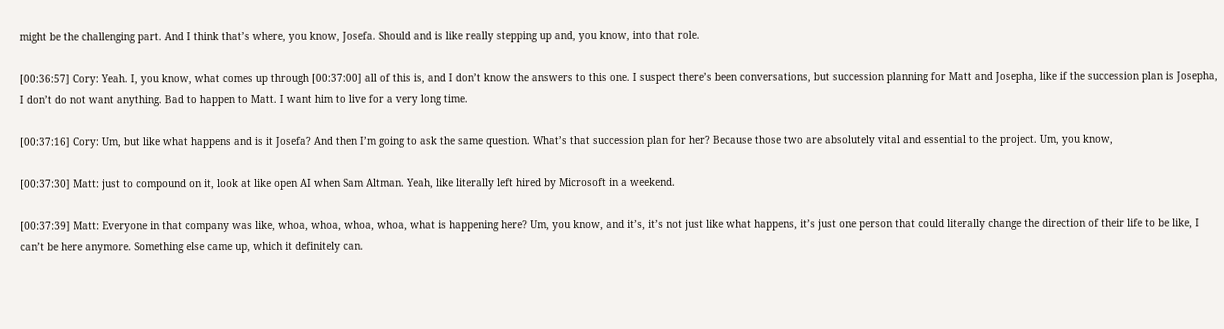might be the challenging part. And I think that’s where, you know, Josefa. Should and is like really stepping up and, you know, into that role.

[00:36:57] Cory: Yeah. I, you know, what comes up through [00:37:00] all of this is, and I don’t know the answers to this one. I suspect there’s been conversations, but succession planning for Matt and Josepha, like if the succession plan is Josepha, I don’t do not want anything. Bad to happen to Matt. I want him to live for a very long time.

[00:37:16] Cory: Um, but like what happens and is it Josefa? And then I’m going to ask the same question. What’s that succession plan for her? Because those two are absolutely vital and essential to the project. Um, you know,

[00:37:30] Matt: just to compound on it, look at like open AI when Sam Altman. Yeah, like literally left hired by Microsoft in a weekend.

[00:37:39] Matt: Everyone in that company was like, whoa, whoa, whoa, whoa, what is happening here? Um, you know, and it’s, it’s not just like what happens, it’s just one person that could literally change the direction of their life to be like, I can’t be here anymore. Something else came up, which it definitely can.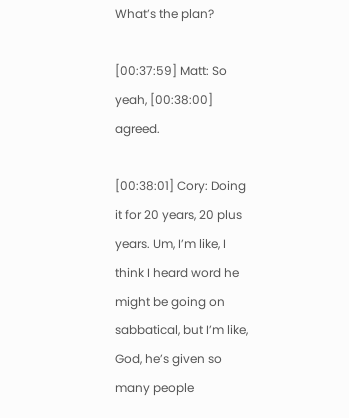What’s the plan?

[00:37:59] Matt: So yeah, [00:38:00] agreed.

[00:38:01] Cory: Doing it for 20 years, 20 plus years. Um, I’m like, I think I heard word he might be going on sabbatical, but I’m like, God, he’s given so many people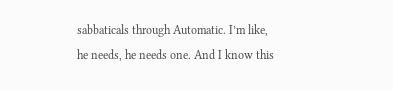sabbaticals through Automatic. I’m like, he needs, he needs one. And I know this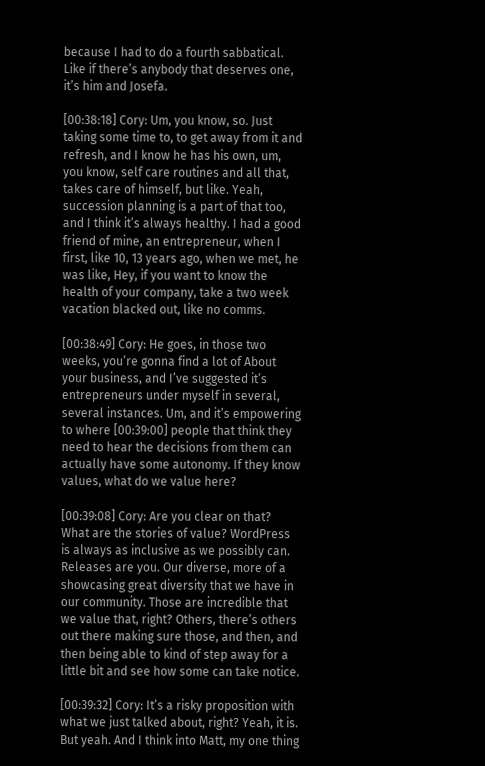because I had to do a fourth sabbatical. Like if there’s anybody that deserves one, it’s him and Josefa.

[00:38:18] Cory: Um, you know, so. Just taking some time to, to get away from it and refresh, and I know he has his own, um, you know, self care routines and all that, takes care of himself, but like. Yeah, succession planning is a part of that too, and I think it’s always healthy. I had a good friend of mine, an entrepreneur, when I first, like 10, 13 years ago, when we met, he was like, Hey, if you want to know the health of your company, take a two week vacation blacked out, like no comms.

[00:38:49] Cory: He goes, in those two weeks, you’re gonna find a lot of About your business, and I’ve suggested it’s entrepreneurs under myself in several, several instances. Um, and it’s empowering to where [00:39:00] people that think they need to hear the decisions from them can actually have some autonomy. If they know values, what do we value here?

[00:39:08] Cory: Are you clear on that? What are the stories of value? WordPress is always as inclusive as we possibly can. Releases are you. Our diverse, more of a showcasing great diversity that we have in our community. Those are incredible that we value that, right? Others, there’s others out there making sure those, and then, and then being able to kind of step away for a little bit and see how some can take notice.

[00:39:32] Cory: It’s a risky proposition with what we just talked about, right? Yeah, it is. But yeah. And I think into Matt, my one thing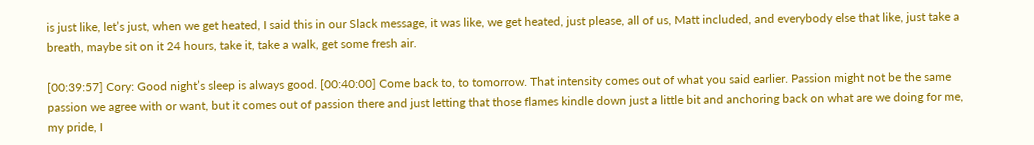is just like, let’s just, when we get heated, I said this in our Slack message, it was like, we get heated, just please, all of us, Matt included, and everybody else that like, just take a breath, maybe sit on it 24 hours, take it, take a walk, get some fresh air.

[00:39:57] Cory: Good night’s sleep is always good. [00:40:00] Come back to, to tomorrow. That intensity comes out of what you said earlier. Passion might not be the same passion we agree with or want, but it comes out of passion there and just letting that those flames kindle down just a little bit and anchoring back on what are we doing for me, my pride, I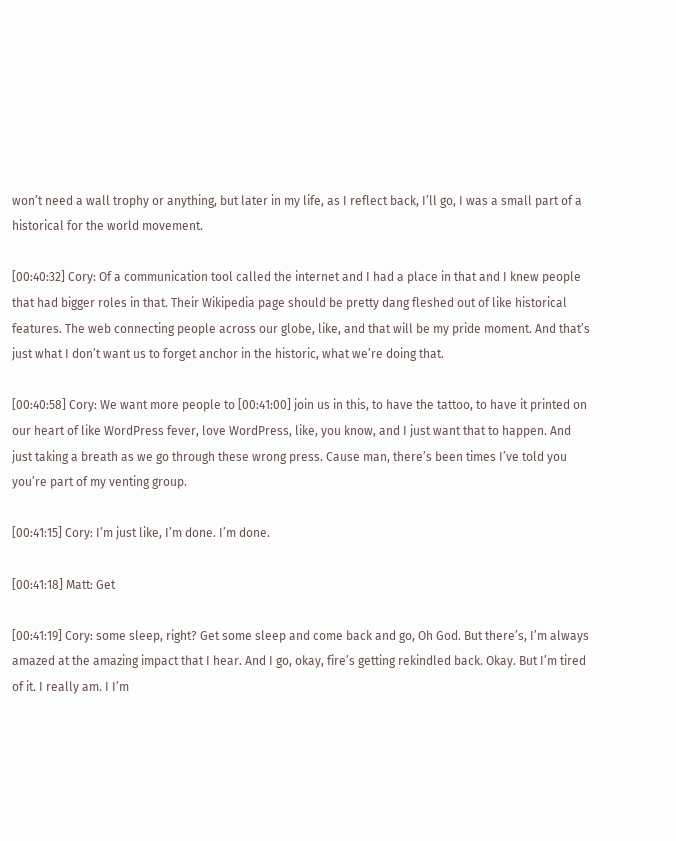won’t need a wall trophy or anything, but later in my life, as I reflect back, I’ll go, I was a small part of a historical for the world movement.

[00:40:32] Cory: Of a communication tool called the internet and I had a place in that and I knew people that had bigger roles in that. Their Wikipedia page should be pretty dang fleshed out of like historical features. The web connecting people across our globe, like, and that will be my pride moment. And that’s just what I don’t want us to forget anchor in the historic, what we’re doing that.

[00:40:58] Cory: We want more people to [00:41:00] join us in this, to have the tattoo, to have it printed on our heart of like WordPress fever, love WordPress, like, you know, and I just want that to happen. And just taking a breath as we go through these wrong press. Cause man, there’s been times I’ve told you you’re part of my venting group.

[00:41:15] Cory: I’m just like, I’m done. I’m done.

[00:41:18] Matt: Get

[00:41:19] Cory: some sleep, right? Get some sleep and come back and go, Oh God. But there’s, I’m always amazed at the amazing impact that I hear. And I go, okay, fire’s getting rekindled back. Okay. But I’m tired of it. I really am. I I’m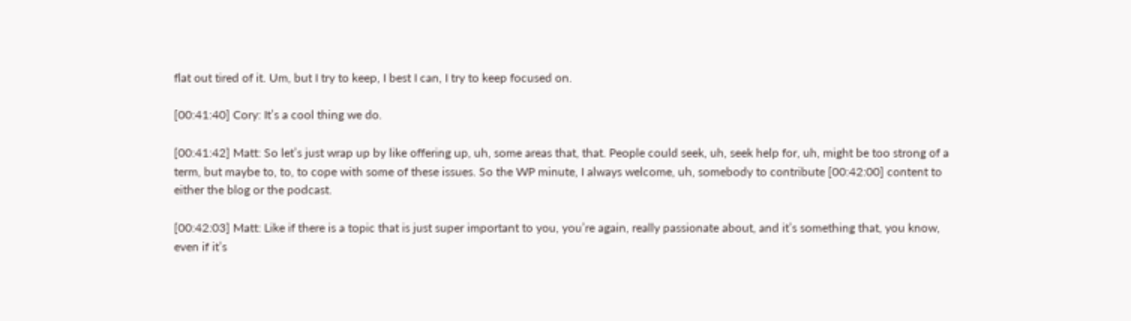flat out tired of it. Um, but I try to keep, I best I can, I try to keep focused on.

[00:41:40] Cory: It’s a cool thing we do.

[00:41:42] Matt: So let’s just wrap up by like offering up, uh, some areas that, that. People could seek, uh, seek help for, uh, might be too strong of a term, but maybe to, to, to cope with some of these issues. So the WP minute, I always welcome, uh, somebody to contribute [00:42:00] content to either the blog or the podcast.

[00:42:03] Matt: Like if there is a topic that is just super important to you, you’re again, really passionate about, and it’s something that, you know, even if it’s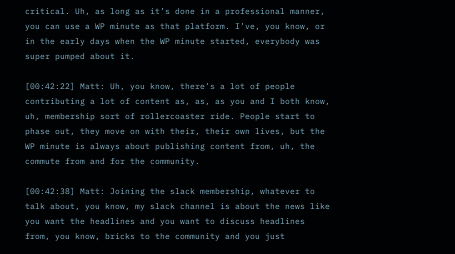critical. Uh, as long as it’s done in a professional manner, you can use a WP minute as that platform. I’ve, you know, or in the early days when the WP minute started, everybody was super pumped about it.

[00:42:22] Matt: Uh, you know, there’s a lot of people contributing a lot of content as, as, as you and I both know, uh, membership sort of rollercoaster ride. People start to phase out, they move on with their, their own lives, but the WP minute is always about publishing content from, uh, the commute from and for the community.

[00:42:38] Matt: Joining the slack membership, whatever to talk about, you know, my slack channel is about the news like you want the headlines and you want to discuss headlines from, you know, bricks to the community and you just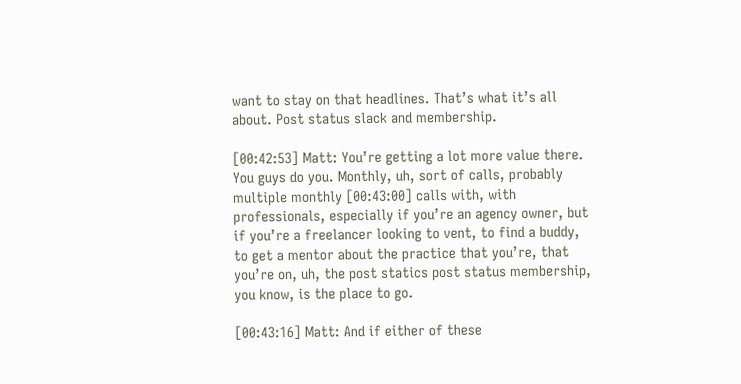want to stay on that headlines. That’s what it’s all about. Post status slack and membership.

[00:42:53] Matt: You’re getting a lot more value there. You guys do you. Monthly, uh, sort of calls, probably multiple monthly [00:43:00] calls with, with professionals, especially if you’re an agency owner, but if you’re a freelancer looking to vent, to find a buddy, to get a mentor about the practice that you’re, that you’re on, uh, the post statics post status membership, you know, is the place to go.

[00:43:16] Matt: And if either of these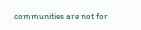communities are not for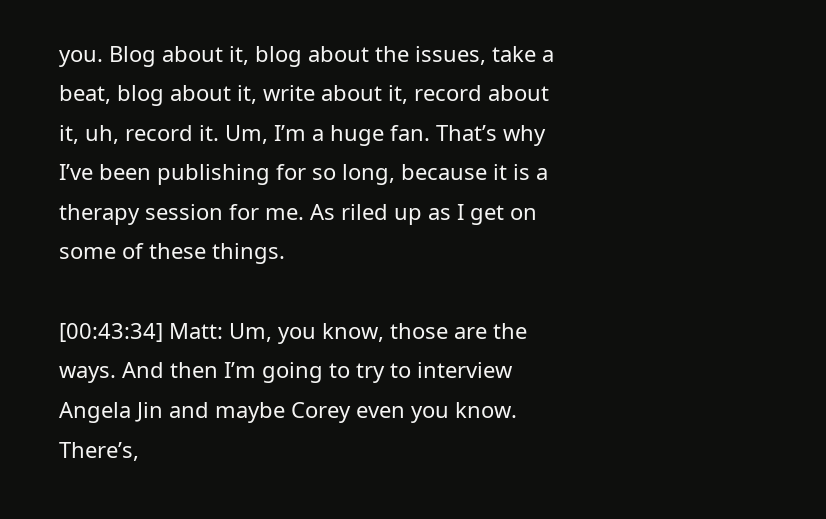you. Blog about it, blog about the issues, take a beat, blog about it, write about it, record about it, uh, record it. Um, I’m a huge fan. That’s why I’ve been publishing for so long, because it is a therapy session for me. As riled up as I get on some of these things.

[00:43:34] Matt: Um, you know, those are the ways. And then I’m going to try to interview Angela Jin and maybe Corey even you know. There’s,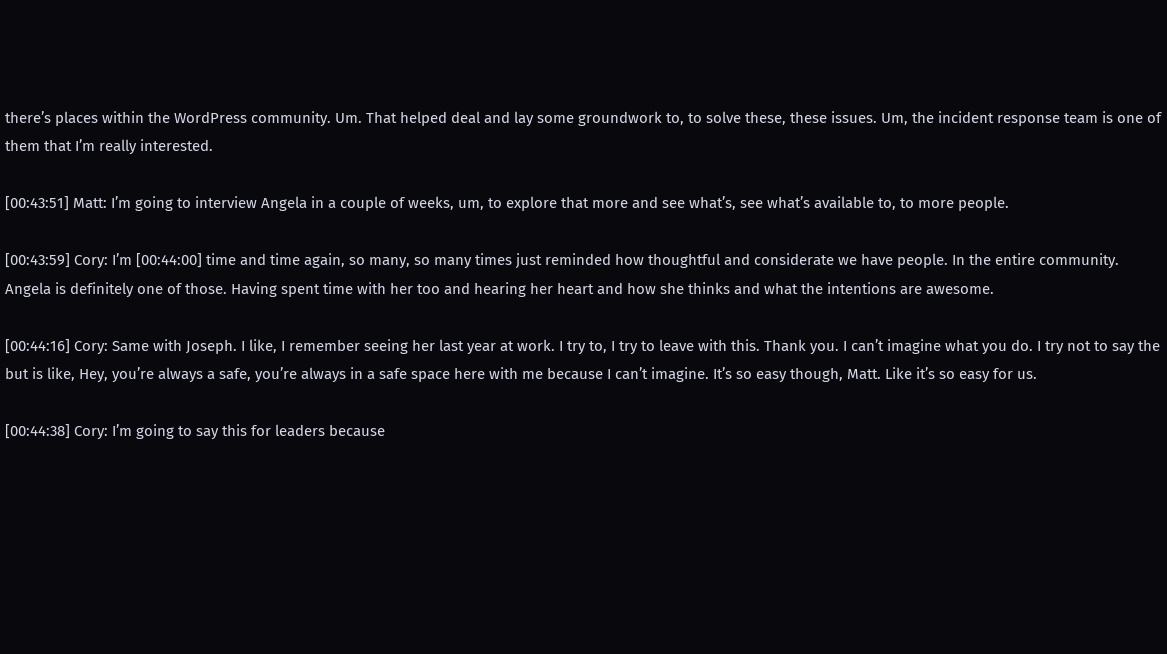there’s places within the WordPress community. Um. That helped deal and lay some groundwork to, to solve these, these issues. Um, the incident response team is one of them that I’m really interested.

[00:43:51] Matt: I’m going to interview Angela in a couple of weeks, um, to explore that more and see what’s, see what’s available to, to more people.

[00:43:59] Cory: I’m [00:44:00] time and time again, so many, so many times just reminded how thoughtful and considerate we have people. In the entire community. Angela is definitely one of those. Having spent time with her too and hearing her heart and how she thinks and what the intentions are awesome.

[00:44:16] Cory: Same with Joseph. I like, I remember seeing her last year at work. I try to, I try to leave with this. Thank you. I can’t imagine what you do. I try not to say the but is like, Hey, you’re always a safe, you’re always in a safe space here with me because I can’t imagine. It’s so easy though, Matt. Like it’s so easy for us.

[00:44:38] Cory: I’m going to say this for leaders because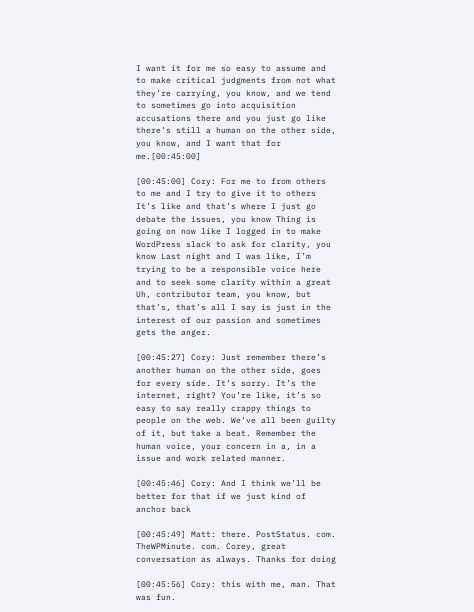I want it for me so easy to assume and to make critical judgments from not what they’re carrying, you know, and we tend to sometimes go into acquisition accusations there and you just go like there’s still a human on the other side, you know, and I want that for me.[00:45:00]

[00:45:00] Cory: For me to from others to me and I try to give it to others It’s like and that’s where I just go debate the issues, you know Thing is going on now like I logged in to make WordPress slack to ask for clarity, you know Last night and I was like, I’m trying to be a responsible voice here and to seek some clarity within a great Uh, contributor team, you know, but that’s, that’s all I say is just in the interest of our passion and sometimes gets the anger.

[00:45:27] Cory: Just remember there’s another human on the other side, goes for every side. It’s sorry. It’s the internet, right? You’re like, it’s so easy to say really crappy things to people on the web. We’ve all been guilty of it, but take a beat. Remember the human voice, your concern in a, in a issue and work related manner.

[00:45:46] Cory: And I think we’ll be better for that if we just kind of anchor back

[00:45:49] Matt: there. PostStatus. com. TheWPMinute. com. Corey, great conversation as always. Thanks for doing

[00:45:56] Cory: this with me, man. That was fun.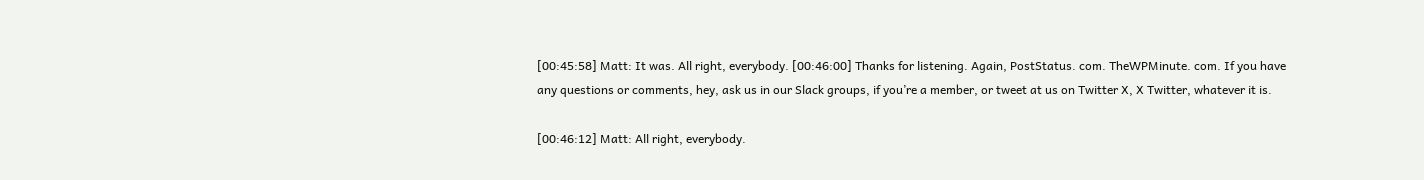[00:45:58] Matt: It was. All right, everybody. [00:46:00] Thanks for listening. Again, PostStatus. com. TheWPMinute. com. If you have any questions or comments, hey, ask us in our Slack groups, if you’re a member, or tweet at us on Twitter X, X Twitter, whatever it is.

[00:46:12] Matt: All right, everybody.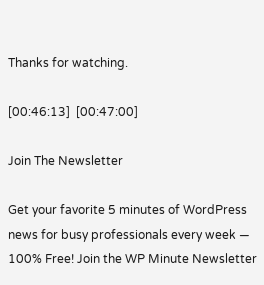Thanks for watching.

[00:46:13]  [00:47:00]

Join The Newsletter

Get your favorite 5 minutes of WordPress news for busy professionals every week — 100% Free! Join the WP Minute Newsletter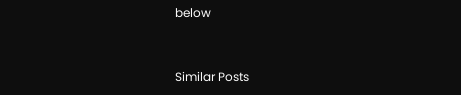below


Similar Posts